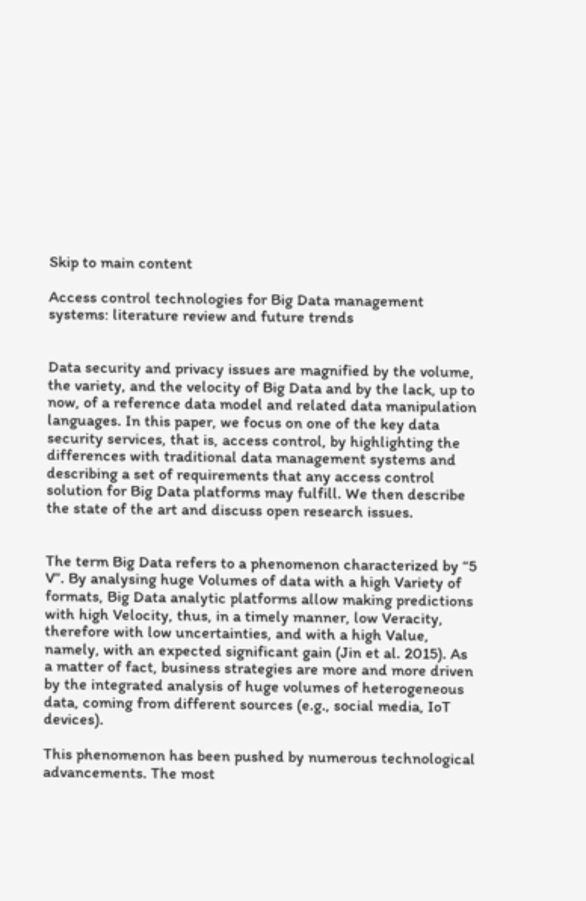Skip to main content

Access control technologies for Big Data management systems: literature review and future trends


Data security and privacy issues are magnified by the volume, the variety, and the velocity of Big Data and by the lack, up to now, of a reference data model and related data manipulation languages. In this paper, we focus on one of the key data security services, that is, access control, by highlighting the differences with traditional data management systems and describing a set of requirements that any access control solution for Big Data platforms may fulfill. We then describe the state of the art and discuss open research issues.


The term Big Data refers to a phenomenon characterized by “5 V”. By analysing huge Volumes of data with a high Variety of formats, Big Data analytic platforms allow making predictions with high Velocity, thus, in a timely manner, low Veracity, therefore with low uncertainties, and with a high Value, namely, with an expected significant gain (Jin et al. 2015). As a matter of fact, business strategies are more and more driven by the integrated analysis of huge volumes of heterogeneous data, coming from different sources (e.g., social media, IoT devices).

This phenomenon has been pushed by numerous technological advancements. The most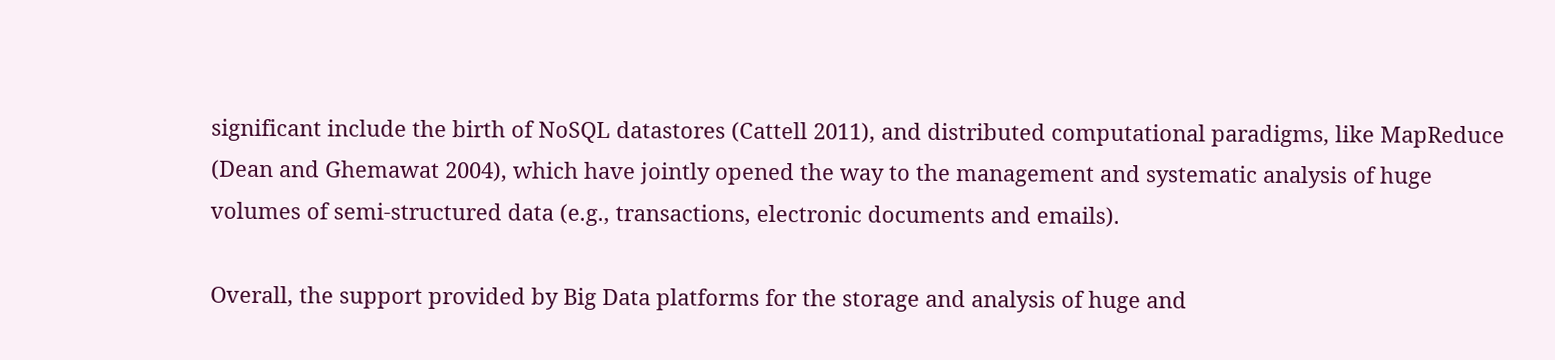significant include the birth of NoSQL datastores (Cattell 2011), and distributed computational paradigms, like MapReduce (Dean and Ghemawat 2004), which have jointly opened the way to the management and systematic analysis of huge volumes of semi-structured data (e.g., transactions, electronic documents and emails).

Overall, the support provided by Big Data platforms for the storage and analysis of huge and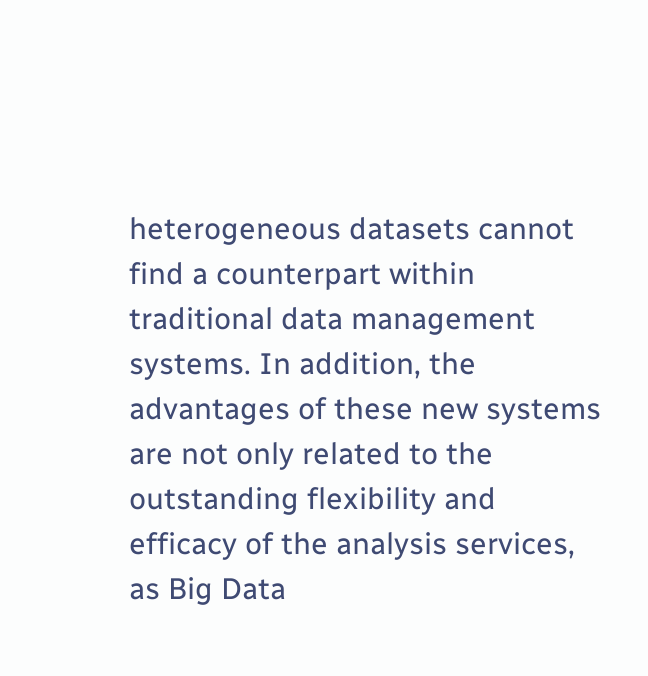heterogeneous datasets cannot find a counterpart within traditional data management systems. In addition, the advantages of these new systems are not only related to the outstanding flexibility and efficacy of the analysis services, as Big Data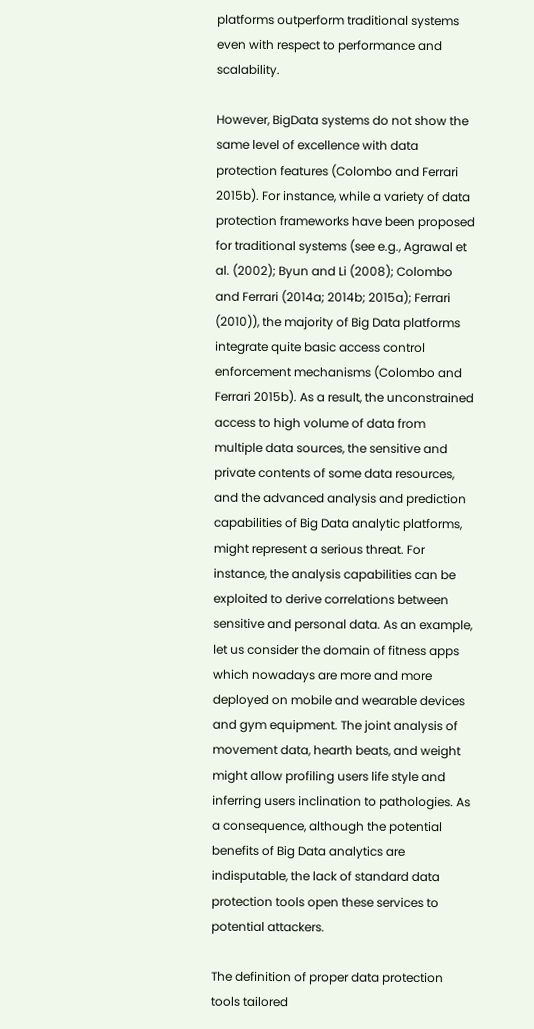platforms outperform traditional systems even with respect to performance and scalability.

However, BigData systems do not show the same level of excellence with data protection features (Colombo and Ferrari 2015b). For instance, while a variety of data protection frameworks have been proposed for traditional systems (see e.g., Agrawal et al. (2002); Byun and Li (2008); Colombo and Ferrari (2014a; 2014b; 2015a); Ferrari (2010)), the majority of Big Data platforms integrate quite basic access control enforcement mechanisms (Colombo and Ferrari 2015b). As a result, the unconstrained access to high volume of data from multiple data sources, the sensitive and private contents of some data resources, and the advanced analysis and prediction capabilities of Big Data analytic platforms, might represent a serious threat. For instance, the analysis capabilities can be exploited to derive correlations between sensitive and personal data. As an example, let us consider the domain of fitness apps which nowadays are more and more deployed on mobile and wearable devices and gym equipment. The joint analysis of movement data, hearth beats, and weight might allow profiling users life style and inferring users inclination to pathologies. As a consequence, although the potential benefits of Big Data analytics are indisputable, the lack of standard data protection tools open these services to potential attackers.

The definition of proper data protection tools tailored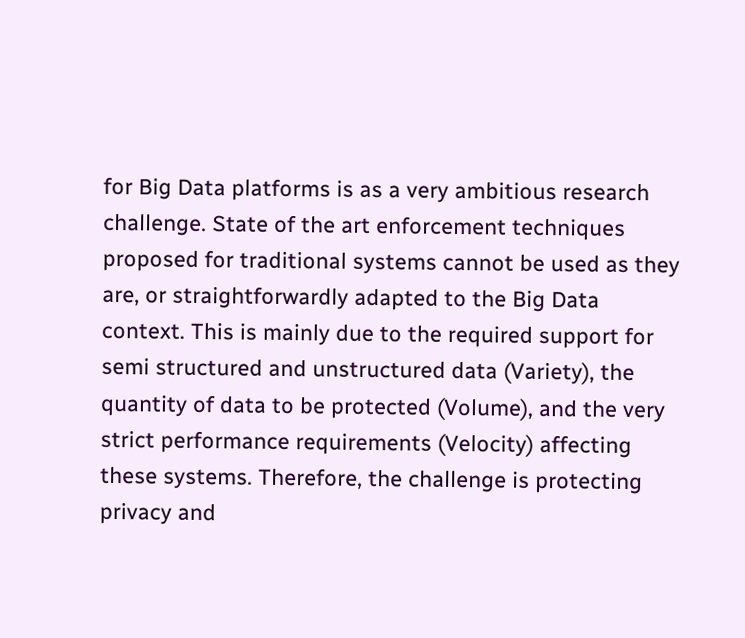for Big Data platforms is as a very ambitious research challenge. State of the art enforcement techniques proposed for traditional systems cannot be used as they are, or straightforwardly adapted to the Big Data context. This is mainly due to the required support for semi structured and unstructured data (Variety), the quantity of data to be protected (Volume), and the very strict performance requirements (Velocity) affecting these systems. Therefore, the challenge is protecting privacy and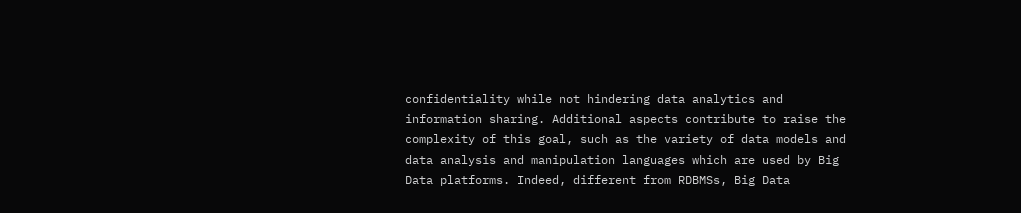confidentiality while not hindering data analytics and information sharing. Additional aspects contribute to raise the complexity of this goal, such as the variety of data models and data analysis and manipulation languages which are used by Big Data platforms. Indeed, different from RDBMSs, Big Data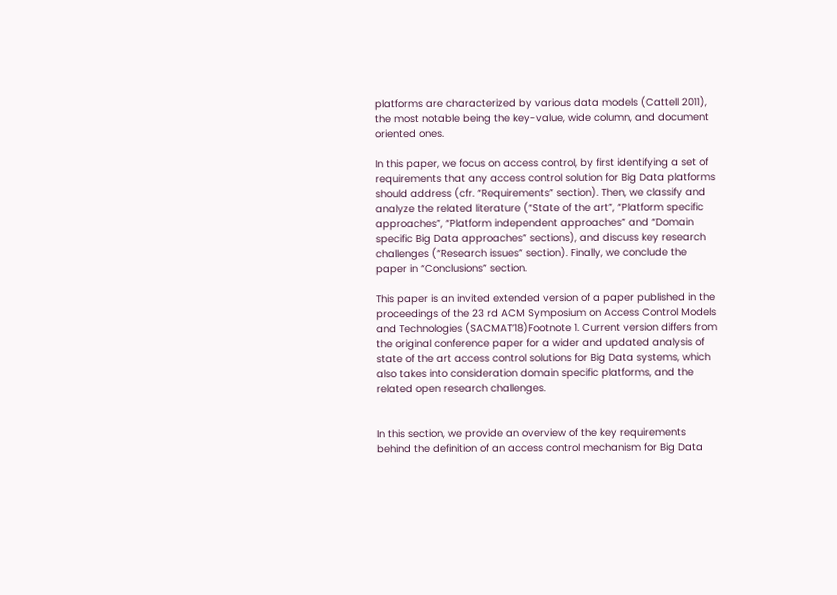platforms are characterized by various data models (Cattell 2011), the most notable being the key-value, wide column, and document oriented ones.

In this paper, we focus on access control, by first identifying a set of requirements that any access control solution for Big Data platforms should address (cfr. “Requirements” section). Then, we classify and analyze the related literature (“State of the art”, “Platform specific approaches”, “Platform independent approaches” and “Domain specific Big Data approaches” sections), and discuss key research challenges (“Research issues” section). Finally, we conclude the paper in “Conclusions” section.

This paper is an invited extended version of a paper published in the proceedings of the 23 rd ACM Symposium on Access Control Models and Technologies (SACMAT’18)Footnote 1. Current version differs from the original conference paper for a wider and updated analysis of state of the art access control solutions for Big Data systems, which also takes into consideration domain specific platforms, and the related open research challenges.


In this section, we provide an overview of the key requirements behind the definition of an access control mechanism for Big Data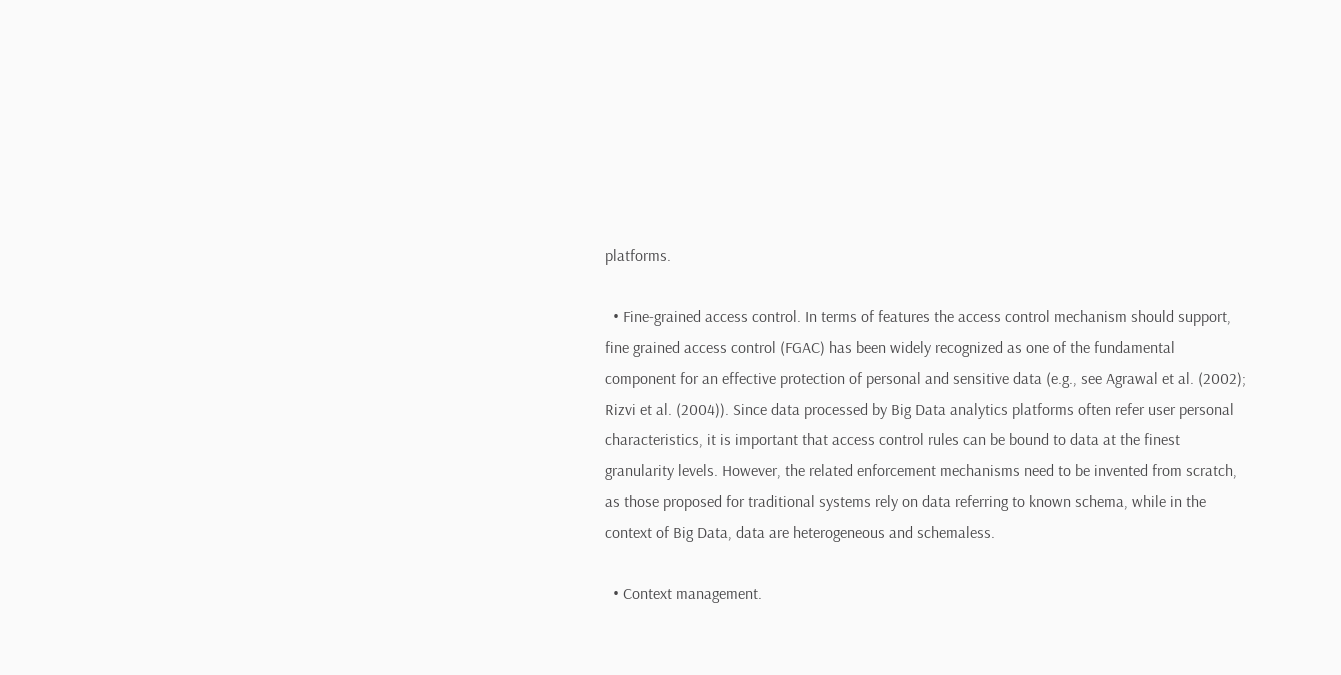platforms.

  • Fine-grained access control. In terms of features the access control mechanism should support, fine grained access control (FGAC) has been widely recognized as one of the fundamental component for an effective protection of personal and sensitive data (e.g., see Agrawal et al. (2002); Rizvi et al. (2004)). Since data processed by Big Data analytics platforms often refer user personal characteristics, it is important that access control rules can be bound to data at the finest granularity levels. However, the related enforcement mechanisms need to be invented from scratch, as those proposed for traditional systems rely on data referring to known schema, while in the context of Big Data, data are heterogeneous and schemaless.

  • Context management.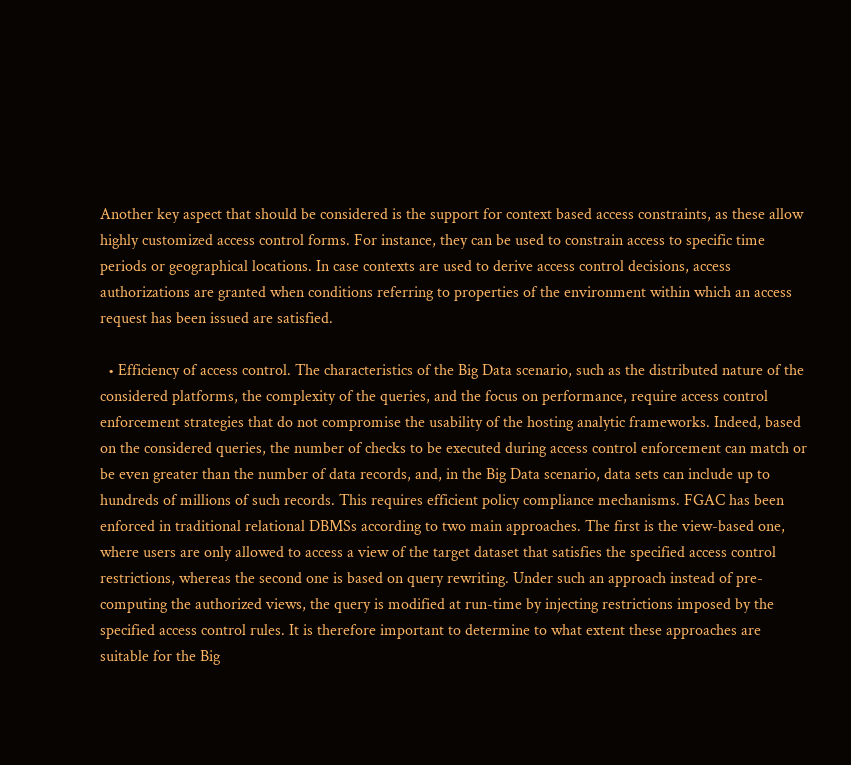Another key aspect that should be considered is the support for context based access constraints, as these allow highly customized access control forms. For instance, they can be used to constrain access to specific time periods or geographical locations. In case contexts are used to derive access control decisions, access authorizations are granted when conditions referring to properties of the environment within which an access request has been issued are satisfied.

  • Efficiency of access control. The characteristics of the Big Data scenario, such as the distributed nature of the considered platforms, the complexity of the queries, and the focus on performance, require access control enforcement strategies that do not compromise the usability of the hosting analytic frameworks. Indeed, based on the considered queries, the number of checks to be executed during access control enforcement can match or be even greater than the number of data records, and, in the Big Data scenario, data sets can include up to hundreds of millions of such records. This requires efficient policy compliance mechanisms. FGAC has been enforced in traditional relational DBMSs according to two main approaches. The first is the view-based one, where users are only allowed to access a view of the target dataset that satisfies the specified access control restrictions, whereas the second one is based on query rewriting. Under such an approach instead of pre-computing the authorized views, the query is modified at run-time by injecting restrictions imposed by the specified access control rules. It is therefore important to determine to what extent these approaches are suitable for the Big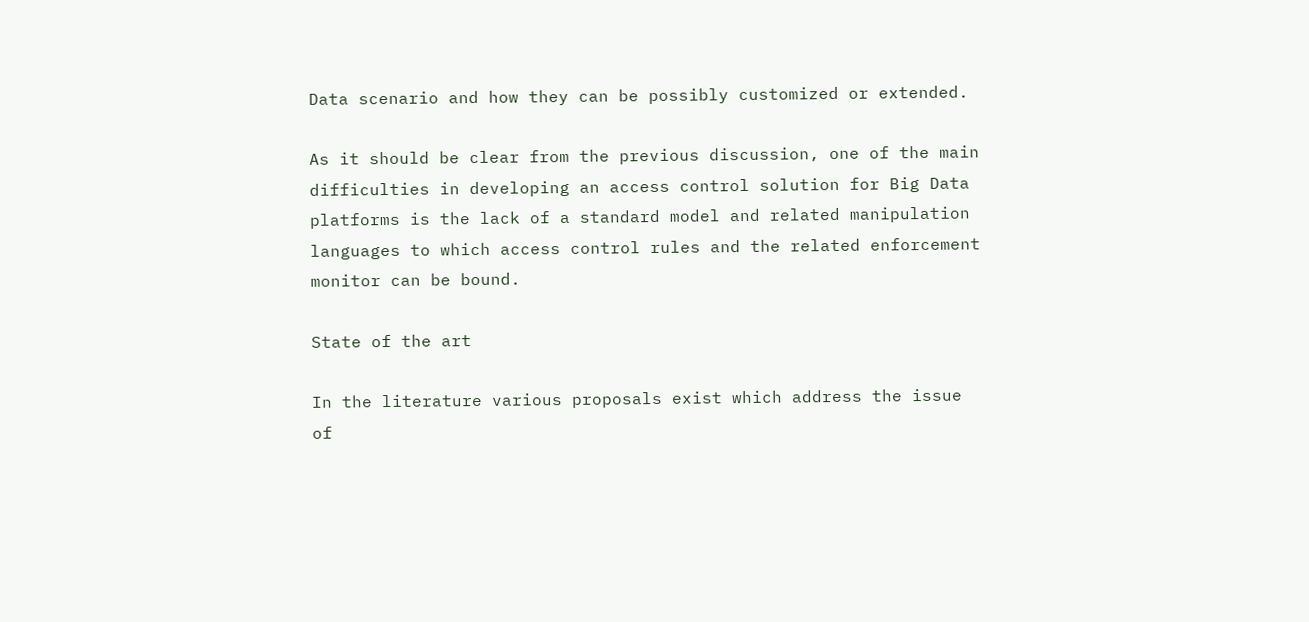Data scenario and how they can be possibly customized or extended.

As it should be clear from the previous discussion, one of the main difficulties in developing an access control solution for Big Data platforms is the lack of a standard model and related manipulation languages to which access control rules and the related enforcement monitor can be bound.

State of the art

In the literature various proposals exist which address the issue of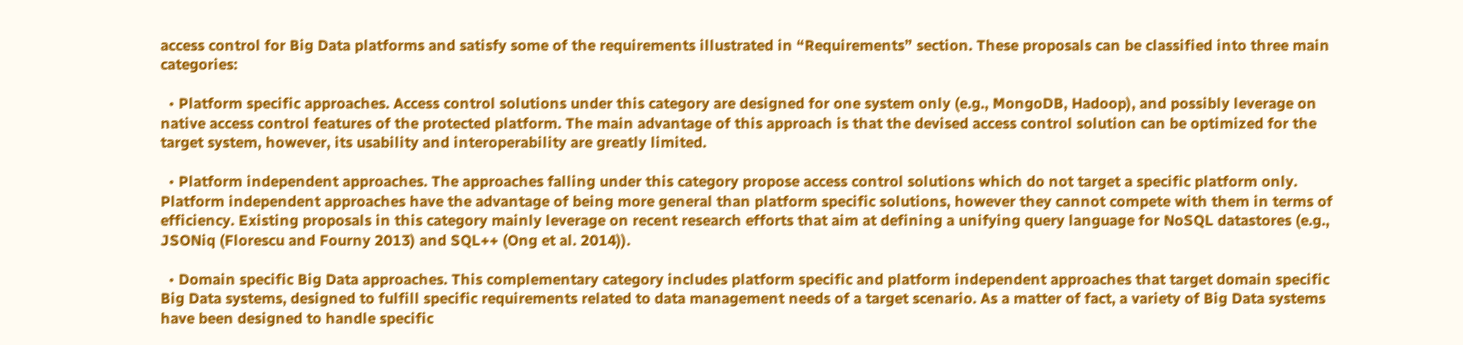access control for Big Data platforms and satisfy some of the requirements illustrated in “Requirements” section. These proposals can be classified into three main categories:

  • Platform specific approaches. Access control solutions under this category are designed for one system only (e.g., MongoDB, Hadoop), and possibly leverage on native access control features of the protected platform. The main advantage of this approach is that the devised access control solution can be optimized for the target system, however, its usability and interoperability are greatly limited.

  • Platform independent approaches. The approaches falling under this category propose access control solutions which do not target a specific platform only. Platform independent approaches have the advantage of being more general than platform specific solutions, however they cannot compete with them in terms of efficiency. Existing proposals in this category mainly leverage on recent research efforts that aim at defining a unifying query language for NoSQL datastores (e.g., JSONiq (Florescu and Fourny 2013) and SQL++ (Ong et al. 2014)).

  • Domain specific Big Data approaches. This complementary category includes platform specific and platform independent approaches that target domain specific Big Data systems, designed to fulfill specific requirements related to data management needs of a target scenario. As a matter of fact, a variety of Big Data systems have been designed to handle specific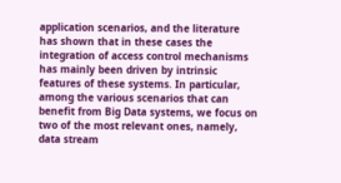application scenarios, and the literature has shown that in these cases the integration of access control mechanisms has mainly been driven by intrinsic features of these systems. In particular, among the various scenarios that can benefit from Big Data systems, we focus on two of the most relevant ones, namely, data stream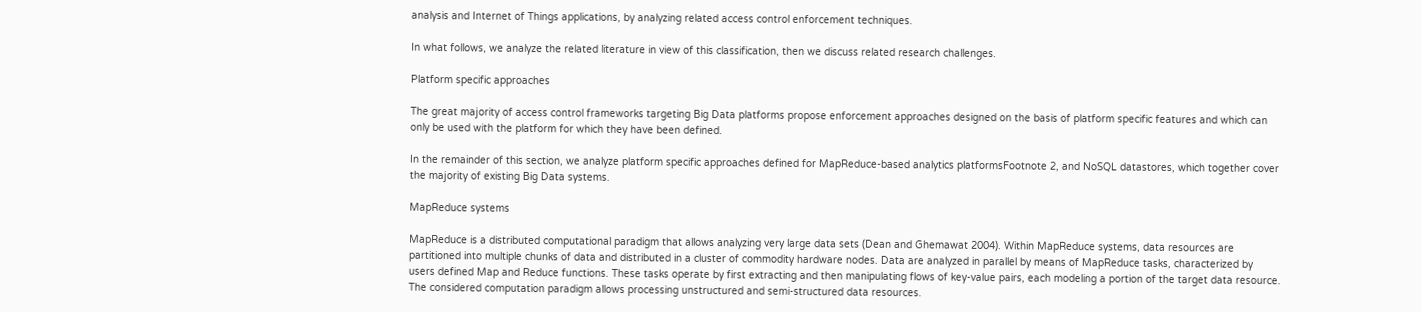analysis and Internet of Things applications, by analyzing related access control enforcement techniques.

In what follows, we analyze the related literature in view of this classification, then we discuss related research challenges.

Platform specific approaches

The great majority of access control frameworks targeting Big Data platforms propose enforcement approaches designed on the basis of platform specific features and which can only be used with the platform for which they have been defined.

In the remainder of this section, we analyze platform specific approaches defined for MapReduce-based analytics platformsFootnote 2, and NoSQL datastores, which together cover the majority of existing Big Data systems.

MapReduce systems

MapReduce is a distributed computational paradigm that allows analyzing very large data sets (Dean and Ghemawat 2004). Within MapReduce systems, data resources are partitioned into multiple chunks of data and distributed in a cluster of commodity hardware nodes. Data are analyzed in parallel by means of MapReduce tasks, characterized by users defined Map and Reduce functions. These tasks operate by first extracting and then manipulating flows of key-value pairs, each modeling a portion of the target data resource. The considered computation paradigm allows processing unstructured and semi-structured data resources.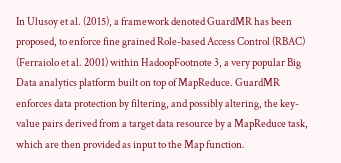In Ulusoy et al. (2015), a framework denoted GuardMR has been proposed, to enforce fine grained Role-based Access Control (RBAC) (Ferraiolo et al. 2001) within HadoopFootnote 3, a very popular Big Data analytics platform built on top of MapReduce. GuardMR enforces data protection by filtering, and possibly altering, the key-value pairs derived from a target data resource by a MapReduce task, which are then provided as input to the Map function.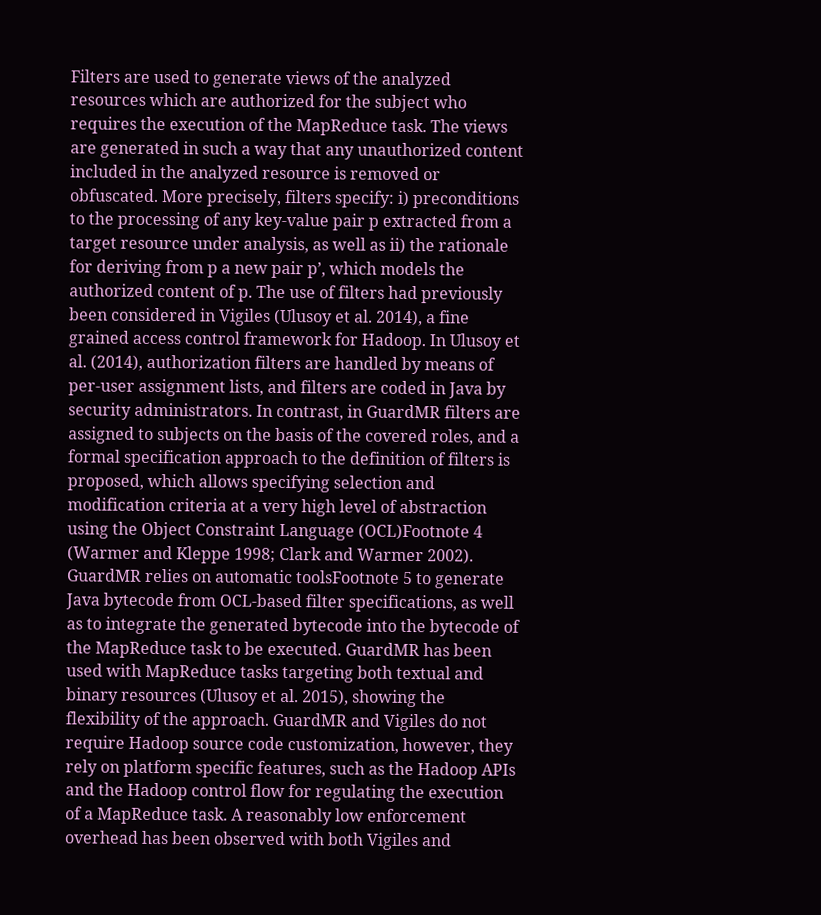Filters are used to generate views of the analyzed resources which are authorized for the subject who requires the execution of the MapReduce task. The views are generated in such a way that any unauthorized content included in the analyzed resource is removed or obfuscated. More precisely, filters specify: i) preconditions to the processing of any key-value pair p extracted from a target resource under analysis, as well as ii) the rationale for deriving from p a new pair p’, which models the authorized content of p. The use of filters had previously been considered in Vigiles (Ulusoy et al. 2014), a fine grained access control framework for Hadoop. In Ulusoy et al. (2014), authorization filters are handled by means of per-user assignment lists, and filters are coded in Java by security administrators. In contrast, in GuardMR filters are assigned to subjects on the basis of the covered roles, and a formal specification approach to the definition of filters is proposed, which allows specifying selection and modification criteria at a very high level of abstraction using the Object Constraint Language (OCL)Footnote 4 (Warmer and Kleppe 1998; Clark and Warmer 2002). GuardMR relies on automatic toolsFootnote 5 to generate Java bytecode from OCL-based filter specifications, as well as to integrate the generated bytecode into the bytecode of the MapReduce task to be executed. GuardMR has been used with MapReduce tasks targeting both textual and binary resources (Ulusoy et al. 2015), showing the flexibility of the approach. GuardMR and Vigiles do not require Hadoop source code customization, however, they rely on platform specific features, such as the Hadoop APIs and the Hadoop control flow for regulating the execution of a MapReduce task. A reasonably low enforcement overhead has been observed with both Vigiles and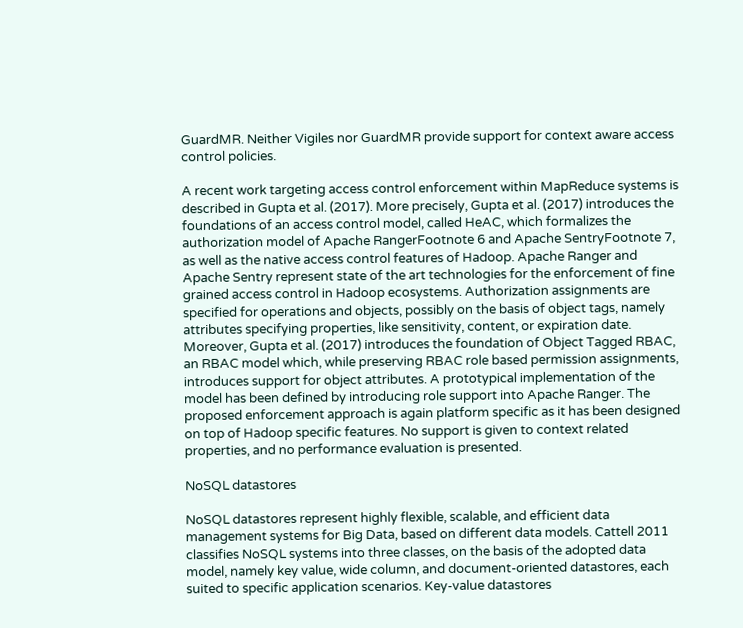GuardMR. Neither Vigiles nor GuardMR provide support for context aware access control policies.

A recent work targeting access control enforcement within MapReduce systems is described in Gupta et al. (2017). More precisely, Gupta et al. (2017) introduces the foundations of an access control model, called HeAC, which formalizes the authorization model of Apache RangerFootnote 6 and Apache SentryFootnote 7, as well as the native access control features of Hadoop. Apache Ranger and Apache Sentry represent state of the art technologies for the enforcement of fine grained access control in Hadoop ecosystems. Authorization assignments are specified for operations and objects, possibly on the basis of object tags, namely attributes specifying properties, like sensitivity, content, or expiration date. Moreover, Gupta et al. (2017) introduces the foundation of Object Tagged RBAC, an RBAC model which, while preserving RBAC role based permission assignments, introduces support for object attributes. A prototypical implementation of the model has been defined by introducing role support into Apache Ranger. The proposed enforcement approach is again platform specific as it has been designed on top of Hadoop specific features. No support is given to context related properties, and no performance evaluation is presented.

NoSQL datastores

NoSQL datastores represent highly flexible, scalable, and efficient data management systems for Big Data, based on different data models. Cattell 2011 classifies NoSQL systems into three classes, on the basis of the adopted data model, namely key value, wide column, and document-oriented datastores, each suited to specific application scenarios. Key-value datastores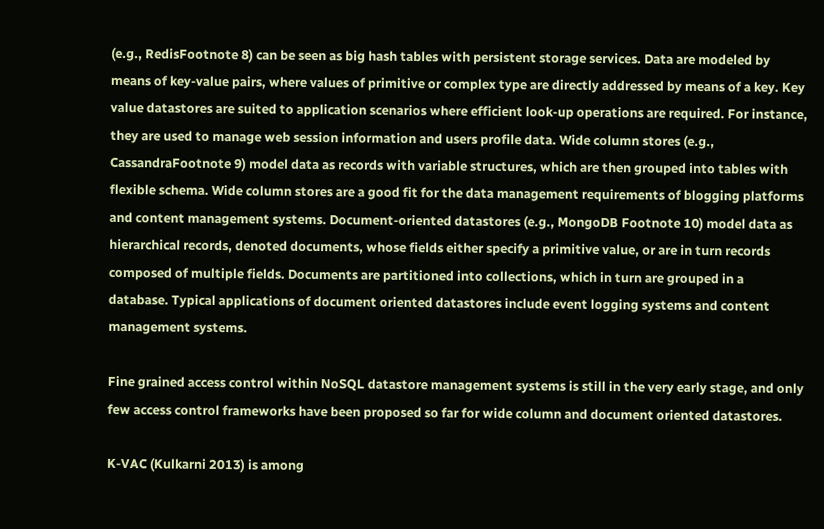(e.g., RedisFootnote 8) can be seen as big hash tables with persistent storage services. Data are modeled by means of key-value pairs, where values of primitive or complex type are directly addressed by means of a key. Key value datastores are suited to application scenarios where efficient look-up operations are required. For instance, they are used to manage web session information and users profile data. Wide column stores (e.g., CassandraFootnote 9) model data as records with variable structures, which are then grouped into tables with flexible schema. Wide column stores are a good fit for the data management requirements of blogging platforms and content management systems. Document-oriented datastores (e.g., MongoDB Footnote 10) model data as hierarchical records, denoted documents, whose fields either specify a primitive value, or are in turn records composed of multiple fields. Documents are partitioned into collections, which in turn are grouped in a database. Typical applications of document oriented datastores include event logging systems and content management systems.

Fine grained access control within NoSQL datastore management systems is still in the very early stage, and only few access control frameworks have been proposed so far for wide column and document oriented datastores.

K-VAC (Kulkarni 2013) is among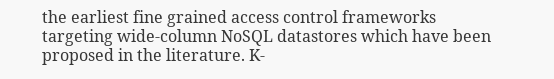the earliest fine grained access control frameworks targeting wide-column NoSQL datastores which have been proposed in the literature. K-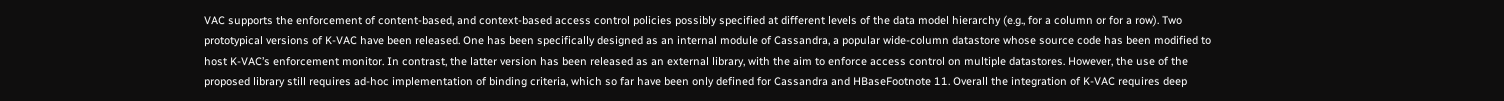VAC supports the enforcement of content-based, and context-based access control policies possibly specified at different levels of the data model hierarchy (e.g., for a column or for a row). Two prototypical versions of K-VAC have been released. One has been specifically designed as an internal module of Cassandra, a popular wide-column datastore whose source code has been modified to host K-VAC’s enforcement monitor. In contrast, the latter version has been released as an external library, with the aim to enforce access control on multiple datastores. However, the use of the proposed library still requires ad-hoc implementation of binding criteria, which so far have been only defined for Cassandra and HBaseFootnote 11. Overall the integration of K-VAC requires deep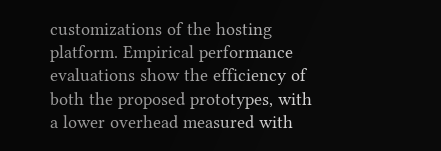customizations of the hosting platform. Empirical performance evaluations show the efficiency of both the proposed prototypes, with a lower overhead measured with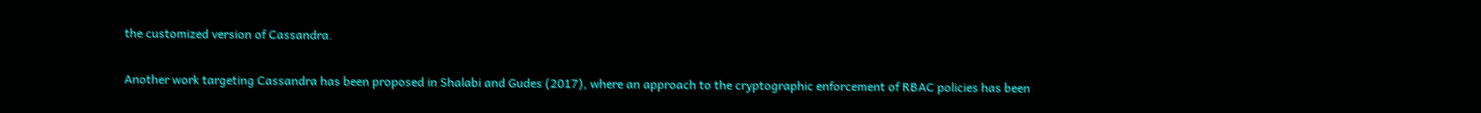the customized version of Cassandra.

Another work targeting Cassandra has been proposed in Shalabi and Gudes (2017), where an approach to the cryptographic enforcement of RBAC policies has been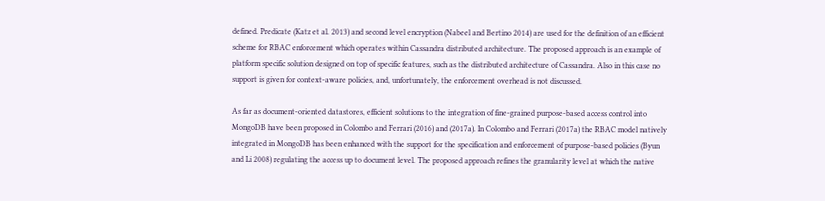defined. Predicate (Katz et al. 2013) and second level encryption (Nabeel and Bertino 2014) are used for the definition of an efficient scheme for RBAC enforcement which operates within Cassandra distributed architecture. The proposed approach is an example of platform specific solution designed on top of specific features, such as the distributed architecture of Cassandra. Also in this case no support is given for context-aware policies, and, unfortunately, the enforcement overhead is not discussed.

As far as document-oriented datastores, efficient solutions to the integration of fine-grained purpose-based access control into MongoDB have been proposed in Colombo and Ferrari (2016) and (2017a). In Colombo and Ferrari (2017a) the RBAC model natively integrated in MongoDB has been enhanced with the support for the specification and enforcement of purpose-based policies (Byun and Li 2008) regulating the access up to document level. The proposed approach refines the granularity level at which the native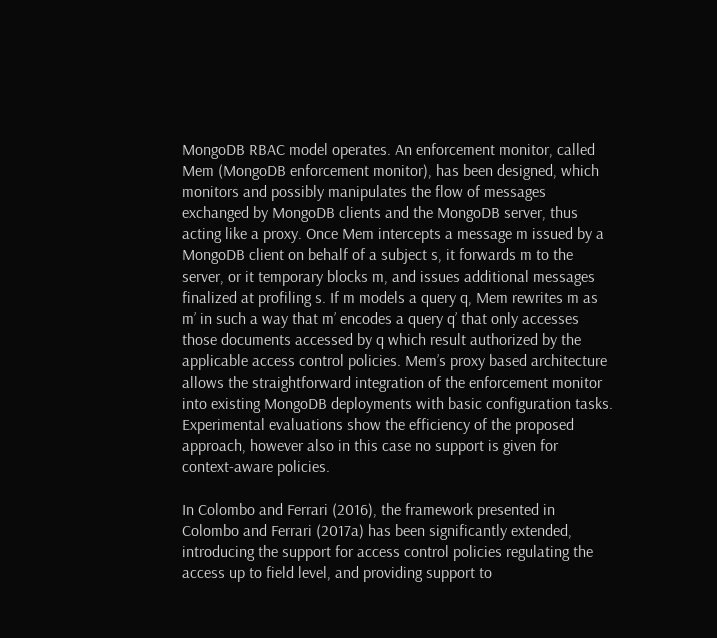MongoDB RBAC model operates. An enforcement monitor, called Mem (MongoDB enforcement monitor), has been designed, which monitors and possibly manipulates the flow of messages exchanged by MongoDB clients and the MongoDB server, thus acting like a proxy. Once Mem intercepts a message m issued by a MongoDB client on behalf of a subject s, it forwards m to the server, or it temporary blocks m, and issues additional messages finalized at profiling s. If m models a query q, Mem rewrites m as m’ in such a way that m’ encodes a query q’ that only accesses those documents accessed by q which result authorized by the applicable access control policies. Mem’s proxy based architecture allows the straightforward integration of the enforcement monitor into existing MongoDB deployments with basic configuration tasks. Experimental evaluations show the efficiency of the proposed approach, however also in this case no support is given for context-aware policies.

In Colombo and Ferrari (2016), the framework presented in Colombo and Ferrari (2017a) has been significantly extended, introducing the support for access control policies regulating the access up to field level, and providing support to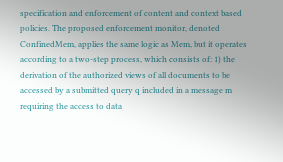specification and enforcement of content and context based policies. The proposed enforcement monitor, denoted ConfinedMem, applies the same logic as Mem, but it operates according to a two-step process, which consists of: 1) the derivation of the authorized views of all documents to be accessed by a submitted query q included in a message m requiring the access to data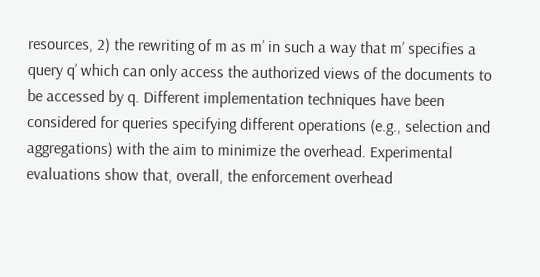resources, 2) the rewriting of m as m’ in such a way that m’ specifies a query q’ which can only access the authorized views of the documents to be accessed by q. Different implementation techniques have been considered for queries specifying different operations (e.g., selection and aggregations) with the aim to minimize the overhead. Experimental evaluations show that, overall, the enforcement overhead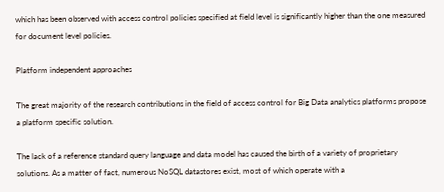which has been observed with access control policies specified at field level is significantly higher than the one measured for document level policies.

Platform independent approaches

The great majority of the research contributions in the field of access control for Big Data analytics platforms propose a platform specific solution.

The lack of a reference standard query language and data model has caused the birth of a variety of proprietary solutions. As a matter of fact, numerous NoSQL datastores exist, most of which operate with a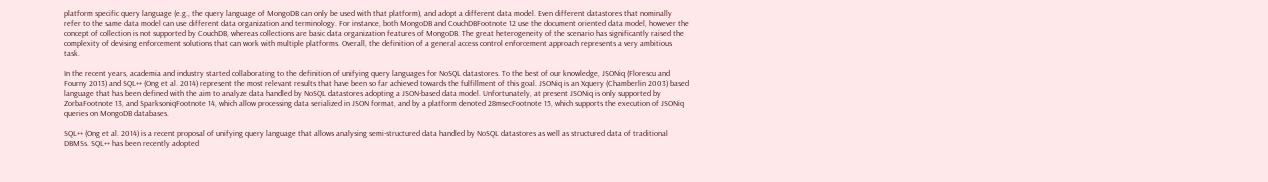platform specific query language (e.g., the query language of MongoDB can only be used with that platform), and adopt a different data model. Even different datastores that nominally refer to the same data model can use different data organization and terminology. For instance, both MongoDB and CouchDBFootnote 12 use the document oriented data model, however the concept of collection is not supported by CouchDB, whereas collections are basic data organization features of MongoDB. The great heterogeneity of the scenario has significantly raised the complexity of devising enforcement solutions that can work with multiple platforms. Overall, the definition of a general access control enforcement approach represents a very ambitious task.

In the recent years, academia and industry started collaborating to the definition of unifying query languages for NoSQL datastores. To the best of our knowledge, JSONiq (Florescu and Fourny 2013) and SQL++ (Ong et al. 2014) represent the most relevant results that have been so far achieved towards the fulfillment of this goal. JSONiq is an Xquery (Chamberlin 2003) based language that has been defined with the aim to analyze data handled by NoSQL datastores adopting a JSON-based data model. Unfortunately, at present JSONiq is only supported by ZorbaFootnote 13, and SparksoniqFootnote 14, which allow processing data serialized in JSON format, and by a platform denoted 28msecFootnote 15, which supports the execution of JSONiq queries on MongoDB databases.

SQL++ (Ong et al. 2014) is a recent proposal of unifying query language that allows analysing semi-structured data handled by NoSQL datastores as well as structured data of traditional DBMSs. SQL++ has been recently adopted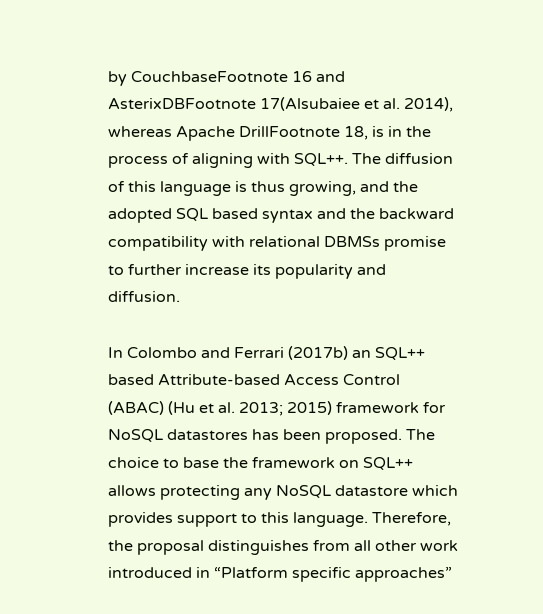by CouchbaseFootnote 16 and AsterixDBFootnote 17(Alsubaiee et al. 2014), whereas Apache DrillFootnote 18, is in the process of aligning with SQL++. The diffusion of this language is thus growing, and the adopted SQL based syntax and the backward compatibility with relational DBMSs promise to further increase its popularity and diffusion.

In Colombo and Ferrari (2017b) an SQL++ based Attribute-based Access Control (ABAC) (Hu et al. 2013; 2015) framework for NoSQL datastores has been proposed. The choice to base the framework on SQL++ allows protecting any NoSQL datastore which provides support to this language. Therefore, the proposal distinguishes from all other work introduced in “Platform specific approaches”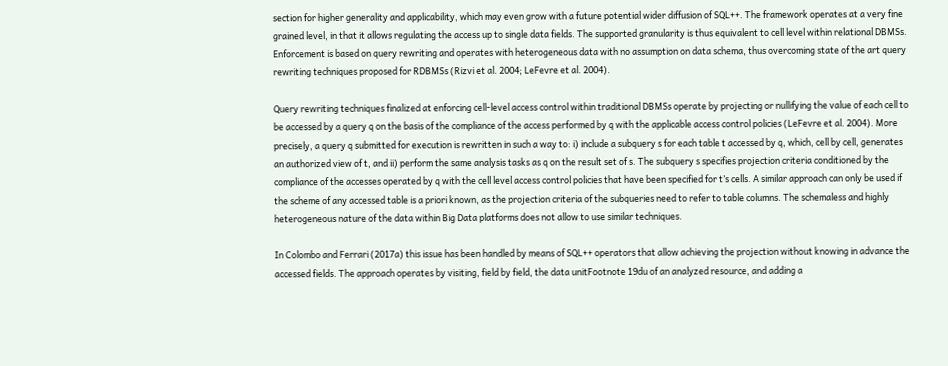section for higher generality and applicability, which may even grow with a future potential wider diffusion of SQL++. The framework operates at a very fine grained level, in that it allows regulating the access up to single data fields. The supported granularity is thus equivalent to cell level within relational DBMSs. Enforcement is based on query rewriting and operates with heterogeneous data with no assumption on data schema, thus overcoming state of the art query rewriting techniques proposed for RDBMSs (Rizvi et al. 2004; LeFevre et al. 2004).

Query rewriting techniques finalized at enforcing cell-level access control within traditional DBMSs operate by projecting or nullifying the value of each cell to be accessed by a query q on the basis of the compliance of the access performed by q with the applicable access control policies (LeFevre et al. 2004). More precisely, a query q submitted for execution is rewritten in such a way to: i) include a subquery s for each table t accessed by q, which, cell by cell, generates an authorized view of t, and ii) perform the same analysis tasks as q on the result set of s. The subquery s specifies projection criteria conditioned by the compliance of the accesses operated by q with the cell level access control policies that have been specified for t’s cells. A similar approach can only be used if the scheme of any accessed table is a priori known, as the projection criteria of the subqueries need to refer to table columns. The schemaless and highly heterogeneous nature of the data within Big Data platforms does not allow to use similar techniques.

In Colombo and Ferrari (2017a) this issue has been handled by means of SQL++ operators that allow achieving the projection without knowing in advance the accessed fields. The approach operates by visiting, field by field, the data unitFootnote 19du of an analyzed resource, and adding a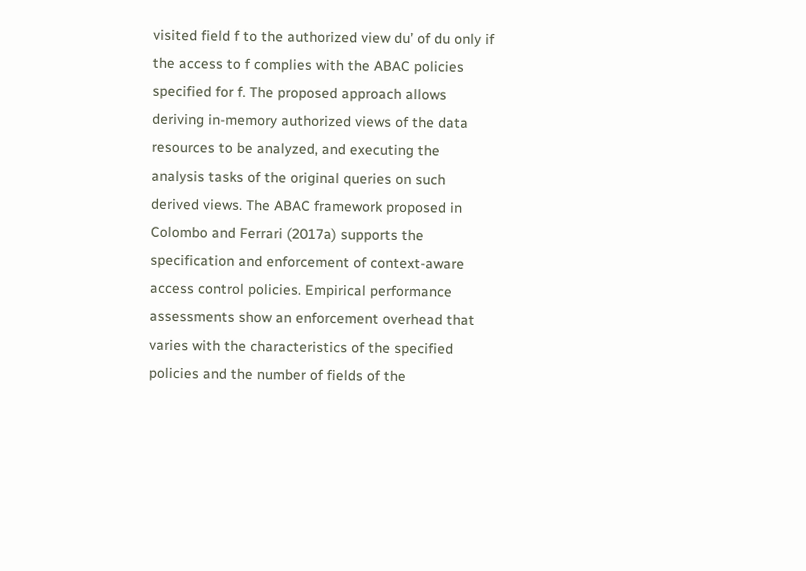visited field f to the authorized view du’ of du only if the access to f complies with the ABAC policies specified for f. The proposed approach allows deriving in-memory authorized views of the data resources to be analyzed, and executing the analysis tasks of the original queries on such derived views. The ABAC framework proposed in Colombo and Ferrari (2017a) supports the specification and enforcement of context-aware access control policies. Empirical performance assessments show an enforcement overhead that varies with the characteristics of the specified policies and the number of fields of the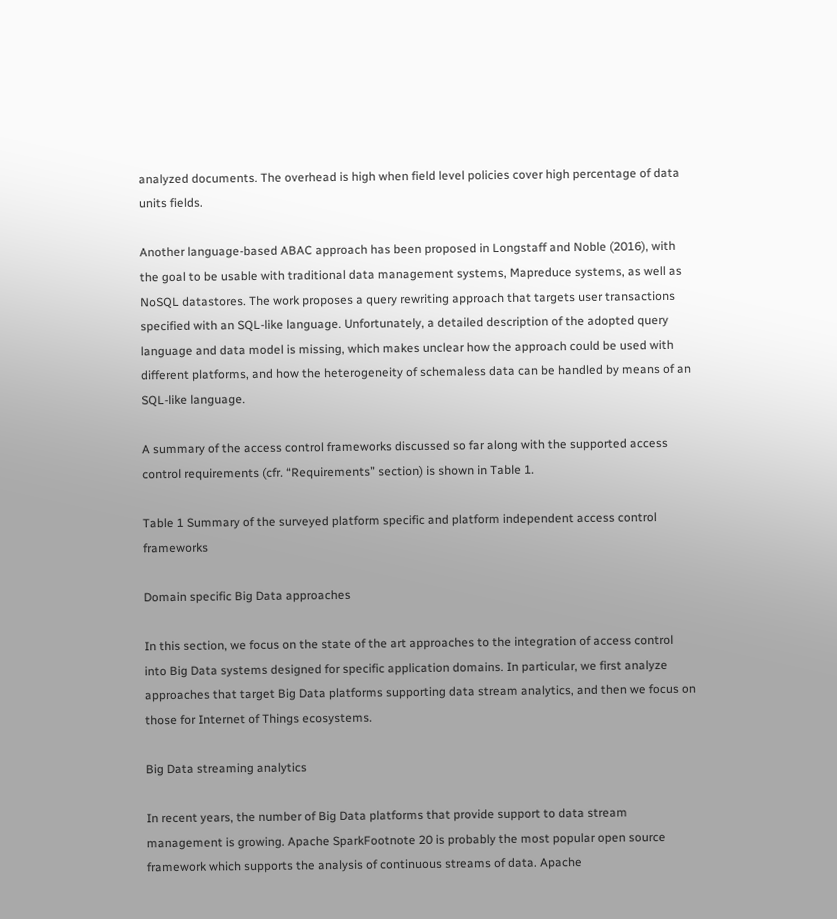analyzed documents. The overhead is high when field level policies cover high percentage of data units fields.

Another language-based ABAC approach has been proposed in Longstaff and Noble (2016), with the goal to be usable with traditional data management systems, Mapreduce systems, as well as NoSQL datastores. The work proposes a query rewriting approach that targets user transactions specified with an SQL-like language. Unfortunately, a detailed description of the adopted query language and data model is missing, which makes unclear how the approach could be used with different platforms, and how the heterogeneity of schemaless data can be handled by means of an SQL-like language.

A summary of the access control frameworks discussed so far along with the supported access control requirements (cfr. “Requirements” section) is shown in Table 1.

Table 1 Summary of the surveyed platform specific and platform independent access control frameworks

Domain specific Big Data approaches

In this section, we focus on the state of the art approaches to the integration of access control into Big Data systems designed for specific application domains. In particular, we first analyze approaches that target Big Data platforms supporting data stream analytics, and then we focus on those for Internet of Things ecosystems.

Big Data streaming analytics

In recent years, the number of Big Data platforms that provide support to data stream management is growing. Apache SparkFootnote 20 is probably the most popular open source framework which supports the analysis of continuous streams of data. Apache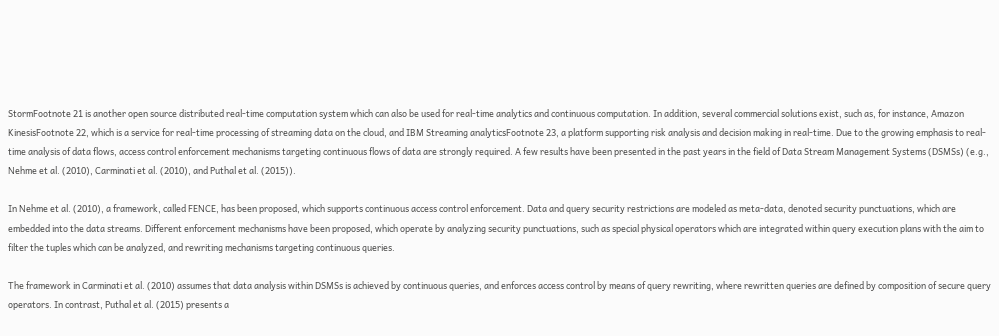StormFootnote 21 is another open source distributed real-time computation system which can also be used for real-time analytics and continuous computation. In addition, several commercial solutions exist, such as, for instance, Amazon KinesisFootnote 22, which is a service for real-time processing of streaming data on the cloud, and IBM Streaming analyticsFootnote 23, a platform supporting risk analysis and decision making in real-time. Due to the growing emphasis to real-time analysis of data flows, access control enforcement mechanisms targeting continuous flows of data are strongly required. A few results have been presented in the past years in the field of Data Stream Management Systems (DSMSs) (e.g., Nehme et al. (2010), Carminati et al. (2010), and Puthal et al. (2015)).

In Nehme et al. (2010), a framework, called FENCE, has been proposed, which supports continuous access control enforcement. Data and query security restrictions are modeled as meta-data, denoted security punctuations, which are embedded into the data streams. Different enforcement mechanisms have been proposed, which operate by analyzing security punctuations, such as special physical operators which are integrated within query execution plans with the aim to filter the tuples which can be analyzed, and rewriting mechanisms targeting continuous queries.

The framework in Carminati et al. (2010) assumes that data analysis within DSMSs is achieved by continuous queries, and enforces access control by means of query rewriting, where rewritten queries are defined by composition of secure query operators. In contrast, Puthal et al. (2015) presents a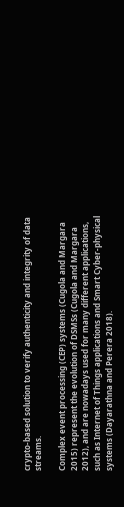crypto-based solution to verify authenticity and integrity of data streams.

Complex event processing (CEP) systems (Cugola and Margara 2015) represent the evolution of DSMSs (Cugola and Margara 2012), and are nowadays used for many different applications, such as Internet of Things applications and Smart Cyber-physical systems (Dayarathna and Perera 2018).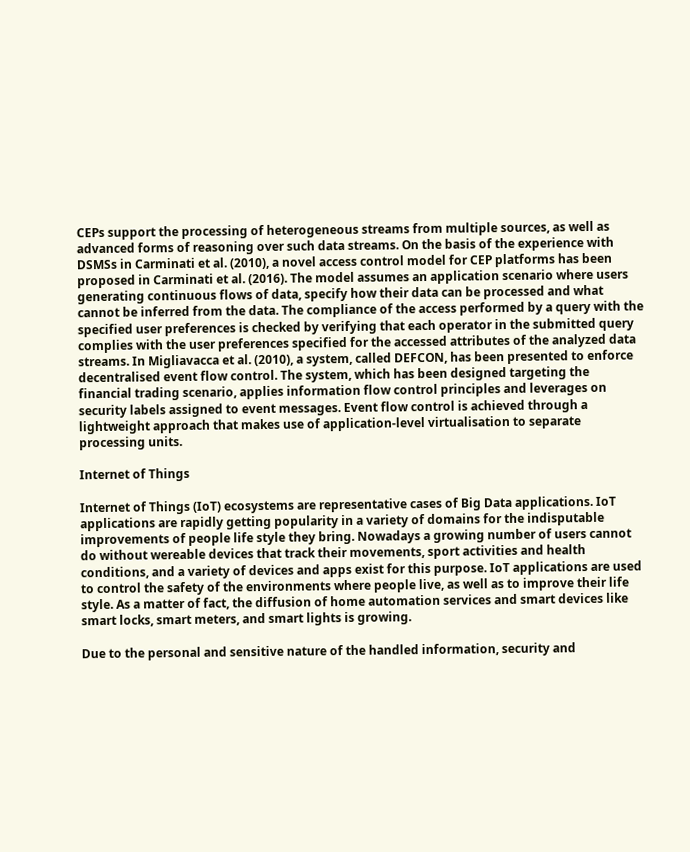CEPs support the processing of heterogeneous streams from multiple sources, as well as advanced forms of reasoning over such data streams. On the basis of the experience with DSMSs in Carminati et al. (2010), a novel access control model for CEP platforms has been proposed in Carminati et al. (2016). The model assumes an application scenario where users generating continuous flows of data, specify how their data can be processed and what cannot be inferred from the data. The compliance of the access performed by a query with the specified user preferences is checked by verifying that each operator in the submitted query complies with the user preferences specified for the accessed attributes of the analyzed data streams. In Migliavacca et al. (2010), a system, called DEFCON, has been presented to enforce decentralised event flow control. The system, which has been designed targeting the financial trading scenario, applies information flow control principles and leverages on security labels assigned to event messages. Event flow control is achieved through a lightweight approach that makes use of application-level virtualisation to separate processing units.

Internet of Things

Internet of Things (IoT) ecosystems are representative cases of Big Data applications. IoT applications are rapidly getting popularity in a variety of domains for the indisputable improvements of people life style they bring. Nowadays a growing number of users cannot do without wereable devices that track their movements, sport activities and health conditions, and a variety of devices and apps exist for this purpose. IoT applications are used to control the safety of the environments where people live, as well as to improve their life style. As a matter of fact, the diffusion of home automation services and smart devices like smart locks, smart meters, and smart lights is growing.

Due to the personal and sensitive nature of the handled information, security and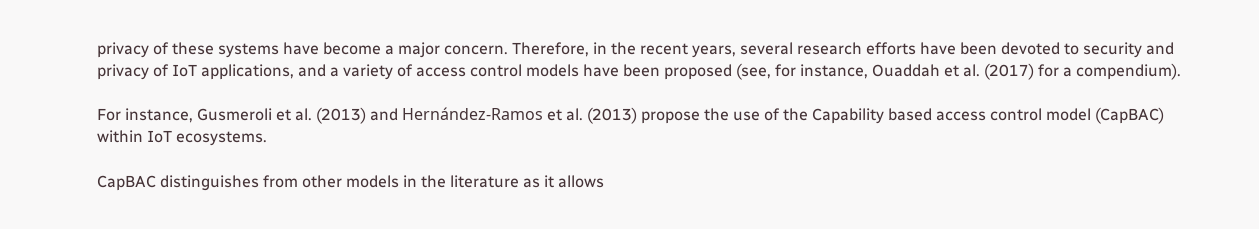privacy of these systems have become a major concern. Therefore, in the recent years, several research efforts have been devoted to security and privacy of IoT applications, and a variety of access control models have been proposed (see, for instance, Ouaddah et al. (2017) for a compendium).

For instance, Gusmeroli et al. (2013) and Hernández-Ramos et al. (2013) propose the use of the Capability based access control model (CapBAC) within IoT ecosystems.

CapBAC distinguishes from other models in the literature as it allows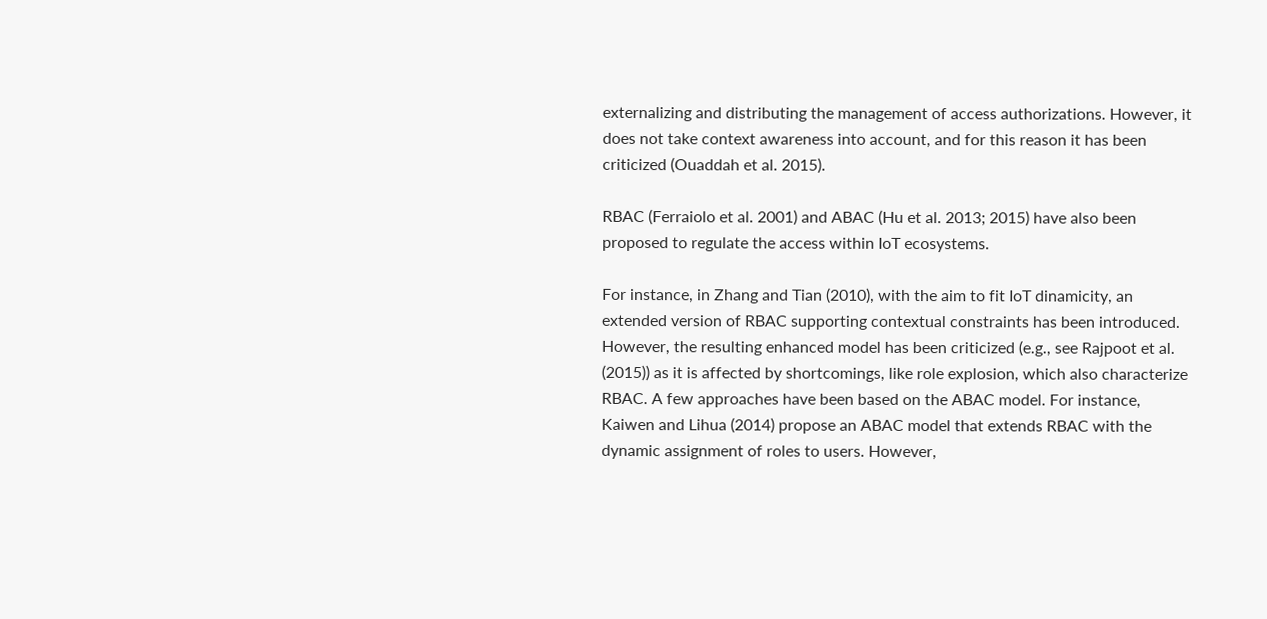externalizing and distributing the management of access authorizations. However, it does not take context awareness into account, and for this reason it has been criticized (Ouaddah et al. 2015).

RBAC (Ferraiolo et al. 2001) and ABAC (Hu et al. 2013; 2015) have also been proposed to regulate the access within IoT ecosystems.

For instance, in Zhang and Tian (2010), with the aim to fit IoT dinamicity, an extended version of RBAC supporting contextual constraints has been introduced. However, the resulting enhanced model has been criticized (e.g., see Rajpoot et al. (2015)) as it is affected by shortcomings, like role explosion, which also characterize RBAC. A few approaches have been based on the ABAC model. For instance, Kaiwen and Lihua (2014) propose an ABAC model that extends RBAC with the dynamic assignment of roles to users. However,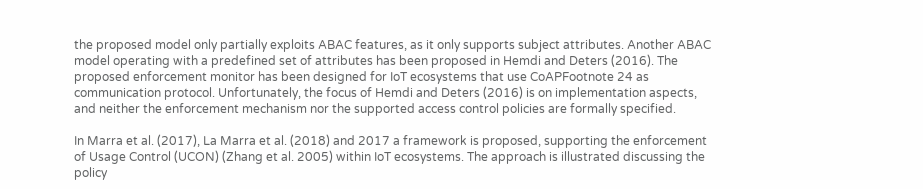the proposed model only partially exploits ABAC features, as it only supports subject attributes. Another ABAC model operating with a predefined set of attributes has been proposed in Hemdi and Deters (2016). The proposed enforcement monitor has been designed for IoT ecosystems that use CoAPFootnote 24 as communication protocol. Unfortunately, the focus of Hemdi and Deters (2016) is on implementation aspects, and neither the enforcement mechanism nor the supported access control policies are formally specified.

In Marra et al. (2017), La Marra et al. (2018) and 2017 a framework is proposed, supporting the enforcement of Usage Control (UCON) (Zhang et al. 2005) within IoT ecosystems. The approach is illustrated discussing the policy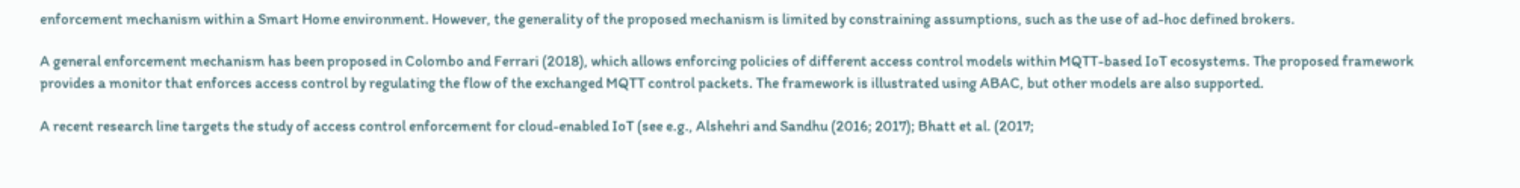enforcement mechanism within a Smart Home environment. However, the generality of the proposed mechanism is limited by constraining assumptions, such as the use of ad-hoc defined brokers.

A general enforcement mechanism has been proposed in Colombo and Ferrari (2018), which allows enforcing policies of different access control models within MQTT-based IoT ecosystems. The proposed framework provides a monitor that enforces access control by regulating the flow of the exchanged MQTT control packets. The framework is illustrated using ABAC, but other models are also supported.

A recent research line targets the study of access control enforcement for cloud-enabled IoT (see e.g., Alshehri and Sandhu (2016; 2017); Bhatt et al. (2017;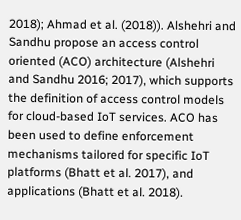2018); Ahmad et al. (2018)). Alshehri and Sandhu propose an access control oriented (ACO) architecture (Alshehri and Sandhu 2016; 2017), which supports the definition of access control models for cloud-based IoT services. ACO has been used to define enforcement mechanisms tailored for specific IoT platforms (Bhatt et al. 2017), and applications (Bhatt et al. 2018).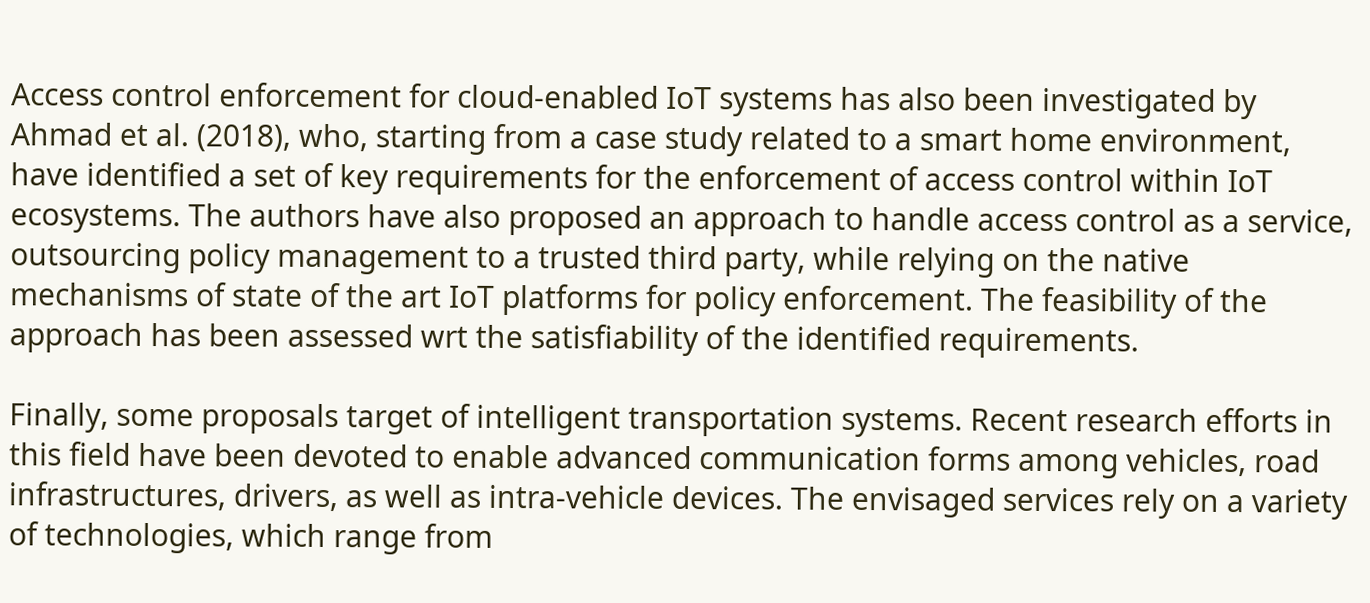Access control enforcement for cloud-enabled IoT systems has also been investigated by Ahmad et al. (2018), who, starting from a case study related to a smart home environment, have identified a set of key requirements for the enforcement of access control within IoT ecosystems. The authors have also proposed an approach to handle access control as a service, outsourcing policy management to a trusted third party, while relying on the native mechanisms of state of the art IoT platforms for policy enforcement. The feasibility of the approach has been assessed wrt the satisfiability of the identified requirements.

Finally, some proposals target of intelligent transportation systems. Recent research efforts in this field have been devoted to enable advanced communication forms among vehicles, road infrastructures, drivers, as well as intra-vehicle devices. The envisaged services rely on a variety of technologies, which range from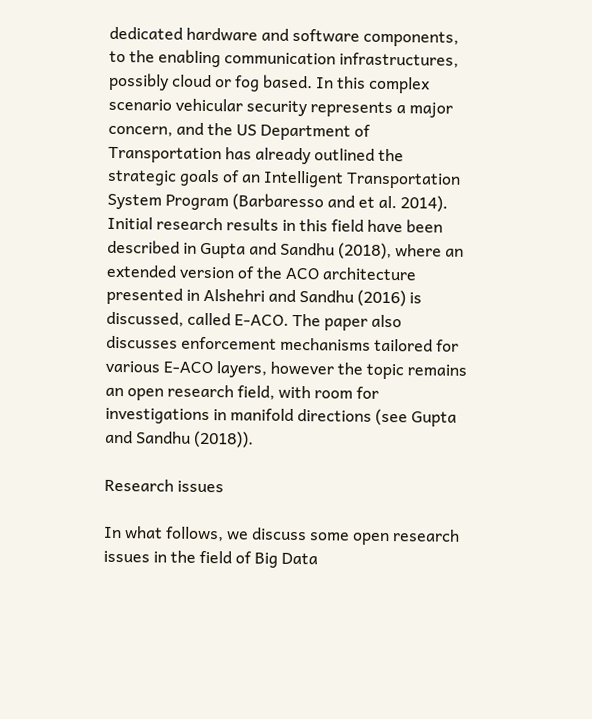dedicated hardware and software components, to the enabling communication infrastructures, possibly cloud or fog based. In this complex scenario vehicular security represents a major concern, and the US Department of Transportation has already outlined the strategic goals of an Intelligent Transportation System Program (Barbaresso and et al. 2014). Initial research results in this field have been described in Gupta and Sandhu (2018), where an extended version of the ACO architecture presented in Alshehri and Sandhu (2016) is discussed, called E-ACO. The paper also discusses enforcement mechanisms tailored for various E-ACO layers, however the topic remains an open research field, with room for investigations in manifold directions (see Gupta and Sandhu (2018)).

Research issues

In what follows, we discuss some open research issues in the field of Big Data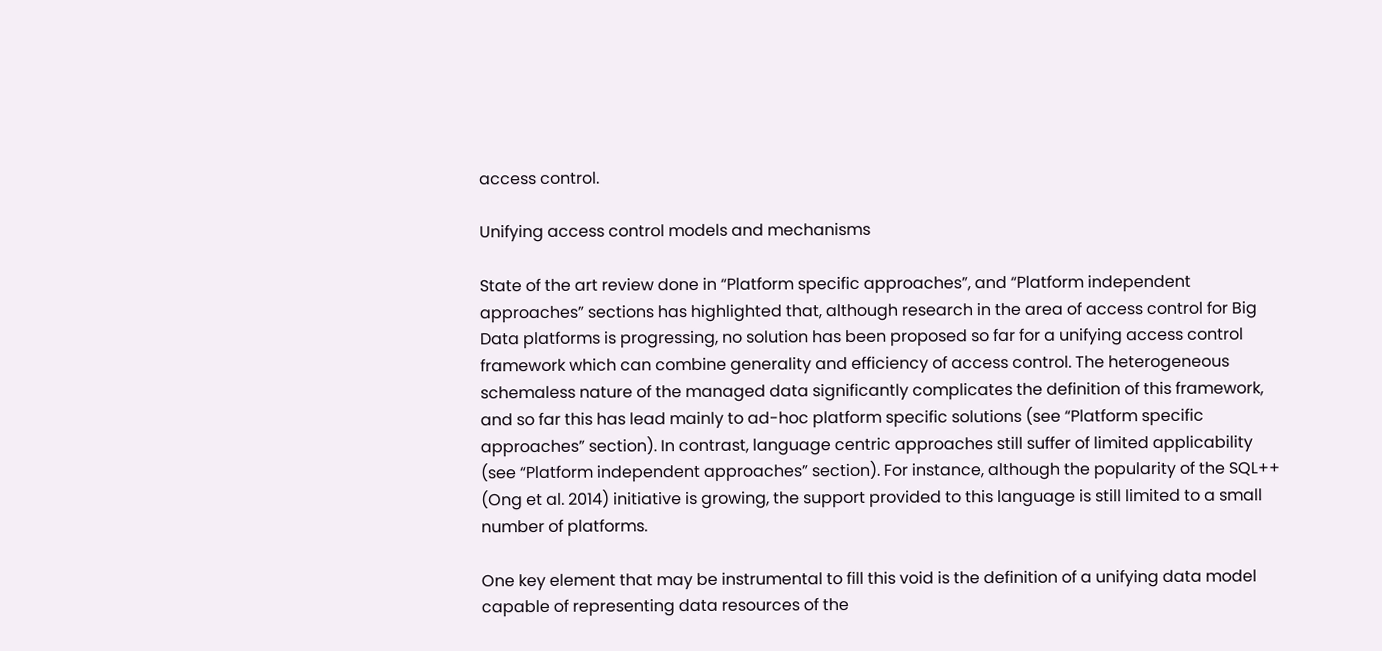access control.

Unifying access control models and mechanisms

State of the art review done in “Platform specific approaches”, and “Platform independent approaches” sections has highlighted that, although research in the area of access control for Big Data platforms is progressing, no solution has been proposed so far for a unifying access control framework which can combine generality and efficiency of access control. The heterogeneous schemaless nature of the managed data significantly complicates the definition of this framework, and so far this has lead mainly to ad-hoc platform specific solutions (see “Platform specific approaches” section). In contrast, language centric approaches still suffer of limited applicability (see “Platform independent approaches” section). For instance, although the popularity of the SQL++ (Ong et al. 2014) initiative is growing, the support provided to this language is still limited to a small number of platforms.

One key element that may be instrumental to fill this void is the definition of a unifying data model capable of representing data resources of the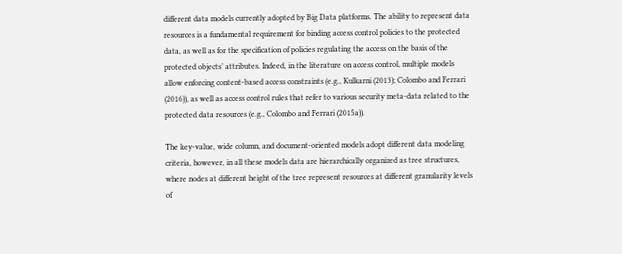different data models currently adopted by Big Data platforms. The ability to represent data resources is a fundamental requirement for binding access control policies to the protected data, as well as for the specification of policies regulating the access on the basis of the protected objects’ attributes. Indeed, in the literature on access control, multiple models allow enforcing content-based access constraints (e.g., Kulkarni (2013); Colombo and Ferrari (2016)), as well as access control rules that refer to various security meta-data related to the protected data resources (e.g., Colombo and Ferrari (2015a)).

The key-value, wide column, and document-oriented models adopt different data modeling criteria, however, in all these models data are hierarchically organized as tree structures, where nodes at different height of the tree represent resources at different granularity levels of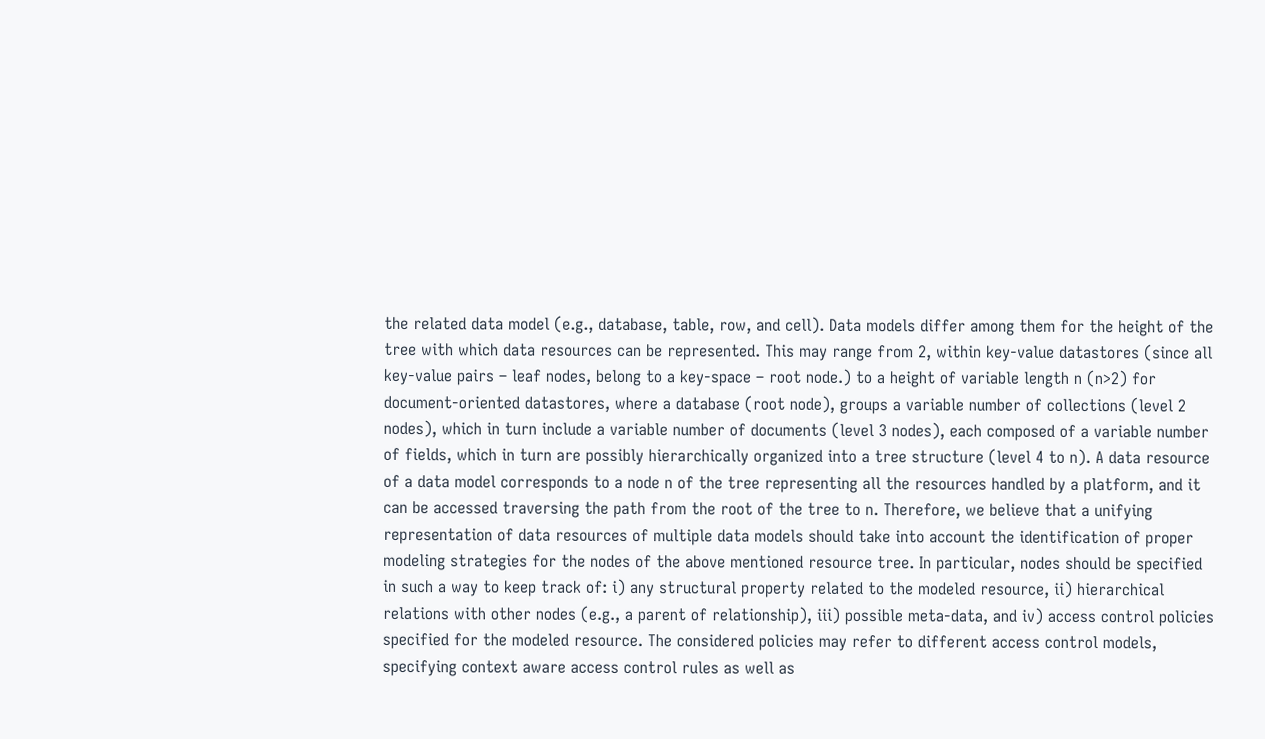the related data model (e.g., database, table, row, and cell). Data models differ among them for the height of the tree with which data resources can be represented. This may range from 2, within key-value datastores (since all key-value pairs – leaf nodes, belong to a key-space – root node.) to a height of variable length n (n>2) for document-oriented datastores, where a database (root node), groups a variable number of collections (level 2 nodes), which in turn include a variable number of documents (level 3 nodes), each composed of a variable number of fields, which in turn are possibly hierarchically organized into a tree structure (level 4 to n). A data resource of a data model corresponds to a node n of the tree representing all the resources handled by a platform, and it can be accessed traversing the path from the root of the tree to n. Therefore, we believe that a unifying representation of data resources of multiple data models should take into account the identification of proper modeling strategies for the nodes of the above mentioned resource tree. In particular, nodes should be specified in such a way to keep track of: i) any structural property related to the modeled resource, ii) hierarchical relations with other nodes (e.g., a parent of relationship), iii) possible meta-data, and iv) access control policies specified for the modeled resource. The considered policies may refer to different access control models, specifying context aware access control rules as well as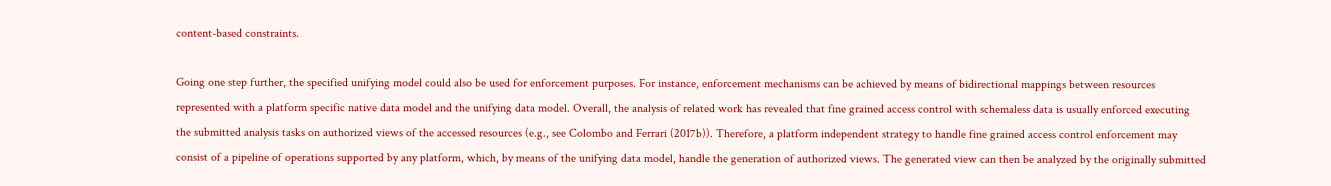content-based constraints.

Going one step further, the specified unifying model could also be used for enforcement purposes. For instance, enforcement mechanisms can be achieved by means of bidirectional mappings between resources represented with a platform specific native data model and the unifying data model. Overall, the analysis of related work has revealed that fine grained access control with schemaless data is usually enforced executing the submitted analysis tasks on authorized views of the accessed resources (e.g., see Colombo and Ferrari (2017b)). Therefore, a platform independent strategy to handle fine grained access control enforcement may consist of a pipeline of operations supported by any platform, which, by means of the unifying data model, handle the generation of authorized views. The generated view can then be analyzed by the originally submitted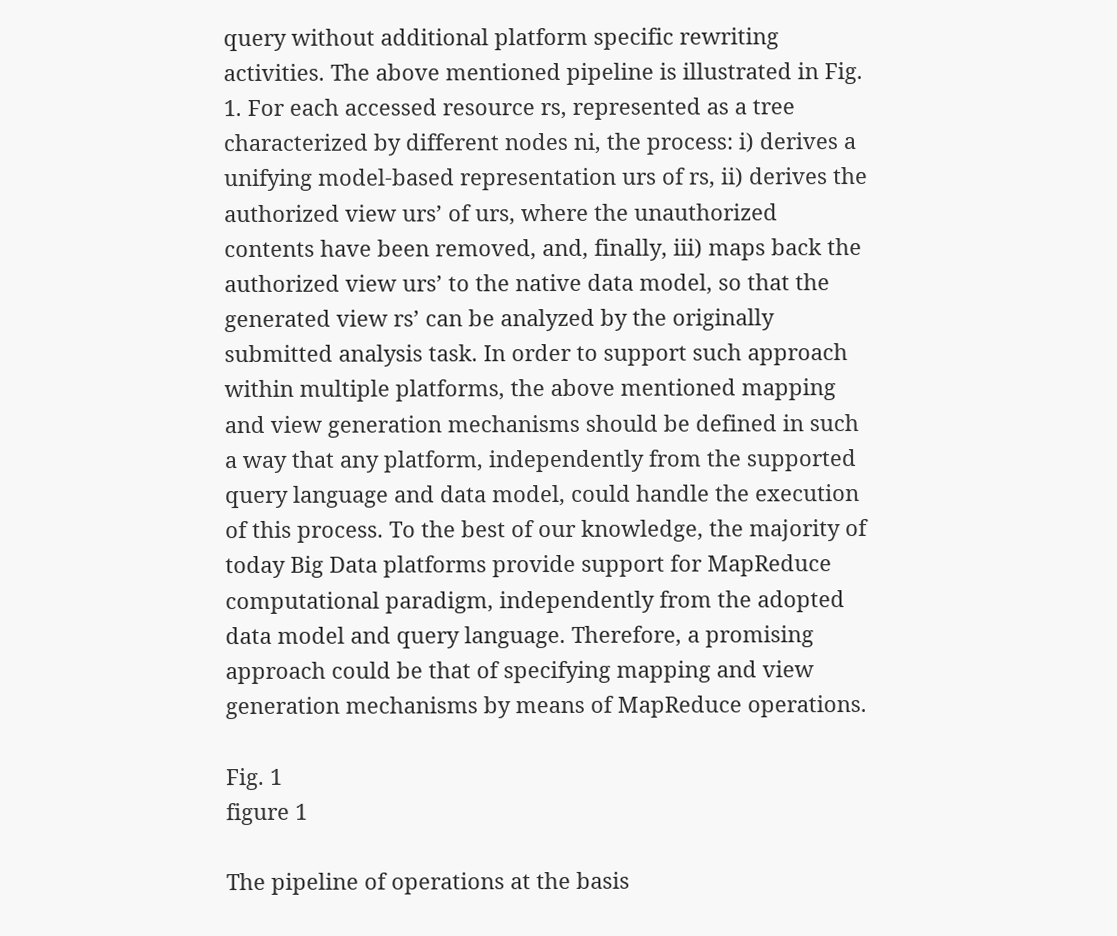query without additional platform specific rewriting activities. The above mentioned pipeline is illustrated in Fig. 1. For each accessed resource rs, represented as a tree characterized by different nodes ni, the process: i) derives a unifying model-based representation urs of rs, ii) derives the authorized view urs’ of urs, where the unauthorized contents have been removed, and, finally, iii) maps back the authorized view urs’ to the native data model, so that the generated view rs’ can be analyzed by the originally submitted analysis task. In order to support such approach within multiple platforms, the above mentioned mapping and view generation mechanisms should be defined in such a way that any platform, independently from the supported query language and data model, could handle the execution of this process. To the best of our knowledge, the majority of today Big Data platforms provide support for MapReduce computational paradigm, independently from the adopted data model and query language. Therefore, a promising approach could be that of specifying mapping and view generation mechanisms by means of MapReduce operations.

Fig. 1
figure 1

The pipeline of operations at the basis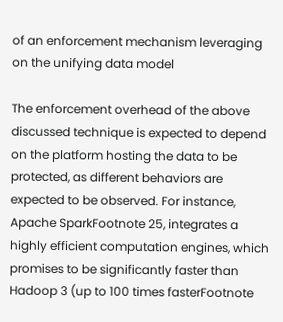of an enforcement mechanism leveraging on the unifying data model

The enforcement overhead of the above discussed technique is expected to depend on the platform hosting the data to be protected, as different behaviors are expected to be observed. For instance, Apache SparkFootnote 25, integrates a highly efficient computation engines, which promises to be significantly faster than Hadoop 3 (up to 100 times fasterFootnote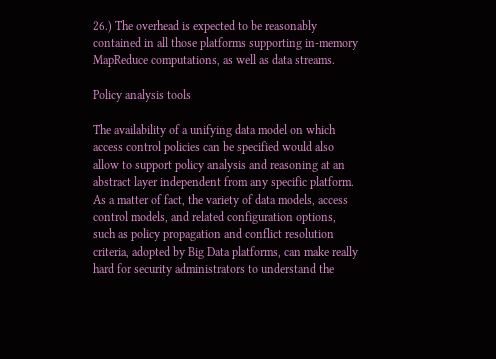26.) The overhead is expected to be reasonably contained in all those platforms supporting in-memory MapReduce computations, as well as data streams.

Policy analysis tools

The availability of a unifying data model on which access control policies can be specified would also allow to support policy analysis and reasoning at an abstract layer independent from any specific platform. As a matter of fact, the variety of data models, access control models, and related configuration options, such as policy propagation and conflict resolution criteria, adopted by Big Data platforms, can make really hard for security administrators to understand the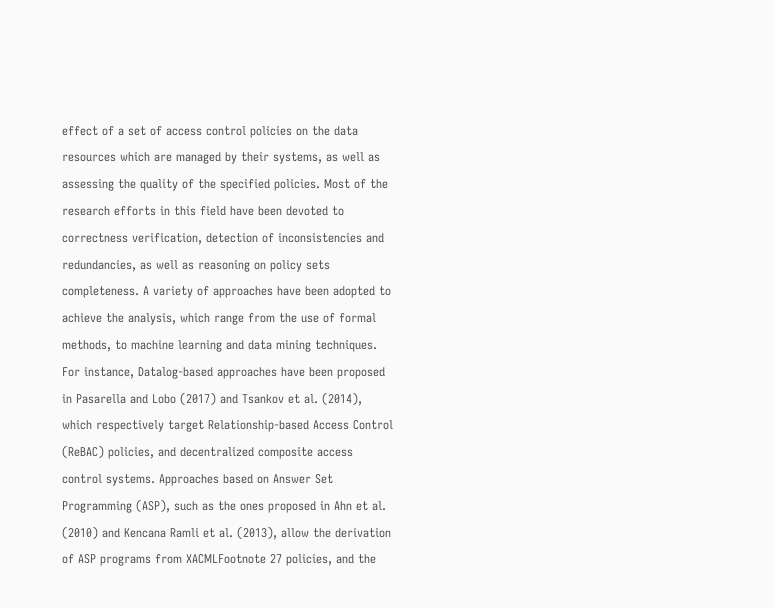effect of a set of access control policies on the data resources which are managed by their systems, as well as assessing the quality of the specified policies. Most of the research efforts in this field have been devoted to correctness verification, detection of inconsistencies and redundancies, as well as reasoning on policy sets completeness. A variety of approaches have been adopted to achieve the analysis, which range from the use of formal methods, to machine learning and data mining techniques. For instance, Datalog-based approaches have been proposed in Pasarella and Lobo (2017) and Tsankov et al. (2014), which respectively target Relationship-based Access Control (ReBAC) policies, and decentralized composite access control systems. Approaches based on Answer Set Programming (ASP), such as the ones proposed in Ahn et al. (2010) and Kencana Ramli et al. (2013), allow the derivation of ASP programs from XACMLFootnote 27 policies, and the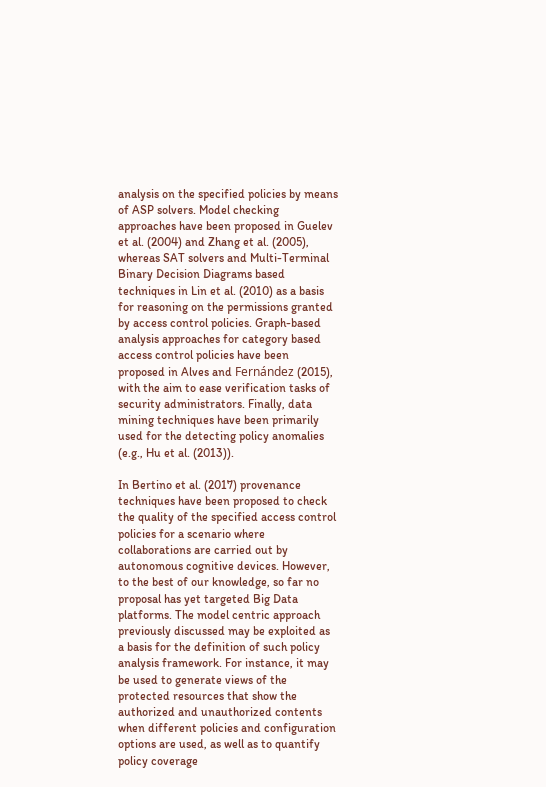analysis on the specified policies by means of ASP solvers. Model checking approaches have been proposed in Guelev et al. (2004) and Zhang et al. (2005), whereas SAT solvers and Multi-Terminal Binary Decision Diagrams based techniques in Lin et al. (2010) as a basis for reasoning on the permissions granted by access control policies. Graph-based analysis approaches for category based access control policies have been proposed in Alves and Fernández (2015), with the aim to ease verification tasks of security administrators. Finally, data mining techniques have been primarily used for the detecting policy anomalies (e.g., Hu et al. (2013)).

In Bertino et al. (2017) provenance techniques have been proposed to check the quality of the specified access control policies for a scenario where collaborations are carried out by autonomous cognitive devices. However, to the best of our knowledge, so far no proposal has yet targeted Big Data platforms. The model centric approach previously discussed may be exploited as a basis for the definition of such policy analysis framework. For instance, it may be used to generate views of the protected resources that show the authorized and unauthorized contents when different policies and configuration options are used, as well as to quantify policy coverage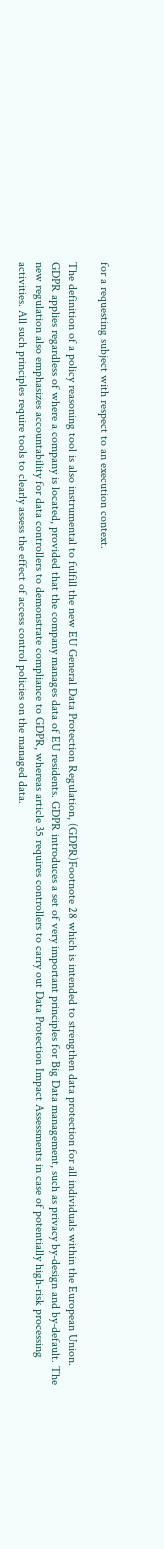for a requesting subject with respect to an execution context.

The definition of a policy reasoning tool is also instrumental to fulfill the new EU General Data Protection Regulation, (GDPR)Footnote 28 which is intended to strengthen data protection for all individuals within the European Union. GDPR applies regardless of where a company is located, provided that the company manages data of EU residents. GDPR introduces a set of very important principles for Big Data management, such as privacy by-design and by-default. The new regulation also emphasizes accountability for data controllers to demonstrate compliance to GDPR, whereas article 35 requires controllers to carry out Data Protection Impact Assessments in case of potentially high-risk processing activities. All such principles require tools to clearly assess the effect of access control policies on the managed data.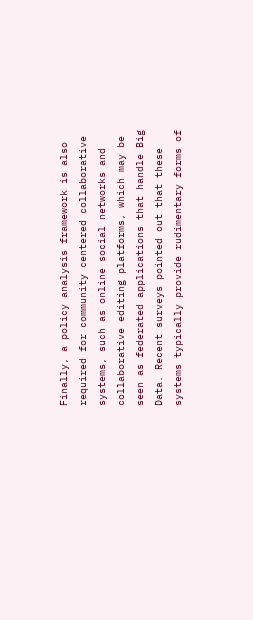Finally, a policy analysis framework is also required for community centered collaborative systems, such as online social networks and collaborative editing platforms, which may be seen as federated applications that handle Big Data. Recent surveys pointed out that these systems typically provide rudimentary forms of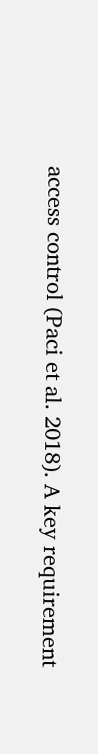access control (Paci et al. 2018). A key requirement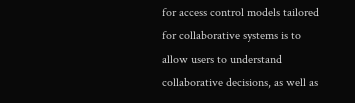for access control models tailored for collaborative systems is to allow users to understand collaborative decisions, as well as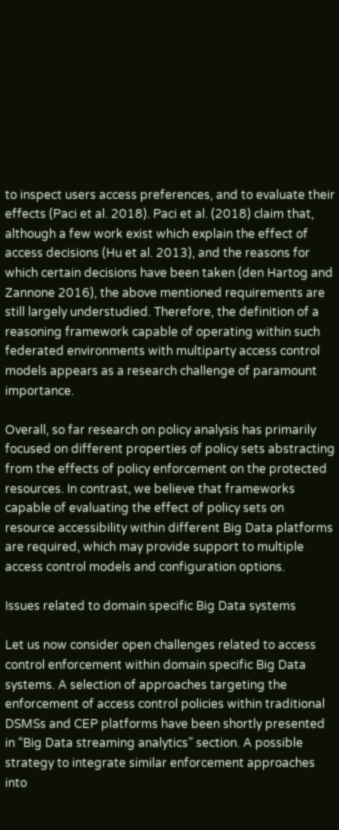to inspect users access preferences, and to evaluate their effects (Paci et al. 2018). Paci et al. (2018) claim that, although a few work exist which explain the effect of access decisions (Hu et al. 2013), and the reasons for which certain decisions have been taken (den Hartog and Zannone 2016), the above mentioned requirements are still largely understudied. Therefore, the definition of a reasoning framework capable of operating within such federated environments with multiparty access control models appears as a research challenge of paramount importance.

Overall, so far research on policy analysis has primarily focused on different properties of policy sets abstracting from the effects of policy enforcement on the protected resources. In contrast, we believe that frameworks capable of evaluating the effect of policy sets on resource accessibility within different Big Data platforms are required, which may provide support to multiple access control models and configuration options.

Issues related to domain specific Big Data systems

Let us now consider open challenges related to access control enforcement within domain specific Big Data systems. A selection of approaches targeting the enforcement of access control policies within traditional DSMSs and CEP platforms have been shortly presented in “Big Data streaming analytics” section. A possible strategy to integrate similar enforcement approaches into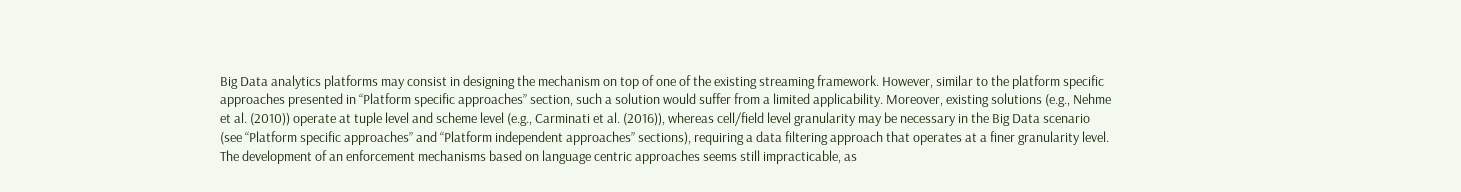Big Data analytics platforms may consist in designing the mechanism on top of one of the existing streaming framework. However, similar to the platform specific approaches presented in “Platform specific approaches” section, such a solution would suffer from a limited applicability. Moreover, existing solutions (e.g., Nehme et al. (2010)) operate at tuple level and scheme level (e.g., Carminati et al. (2016)), whereas cell/field level granularity may be necessary in the Big Data scenario (see “Platform specific approaches” and “Platform independent approaches” sections), requiring a data filtering approach that operates at a finer granularity level. The development of an enforcement mechanisms based on language centric approaches seems still impracticable, as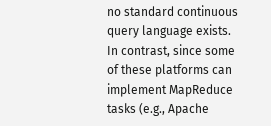no standard continuous query language exists. In contrast, since some of these platforms can implement MapReduce tasks (e.g., Apache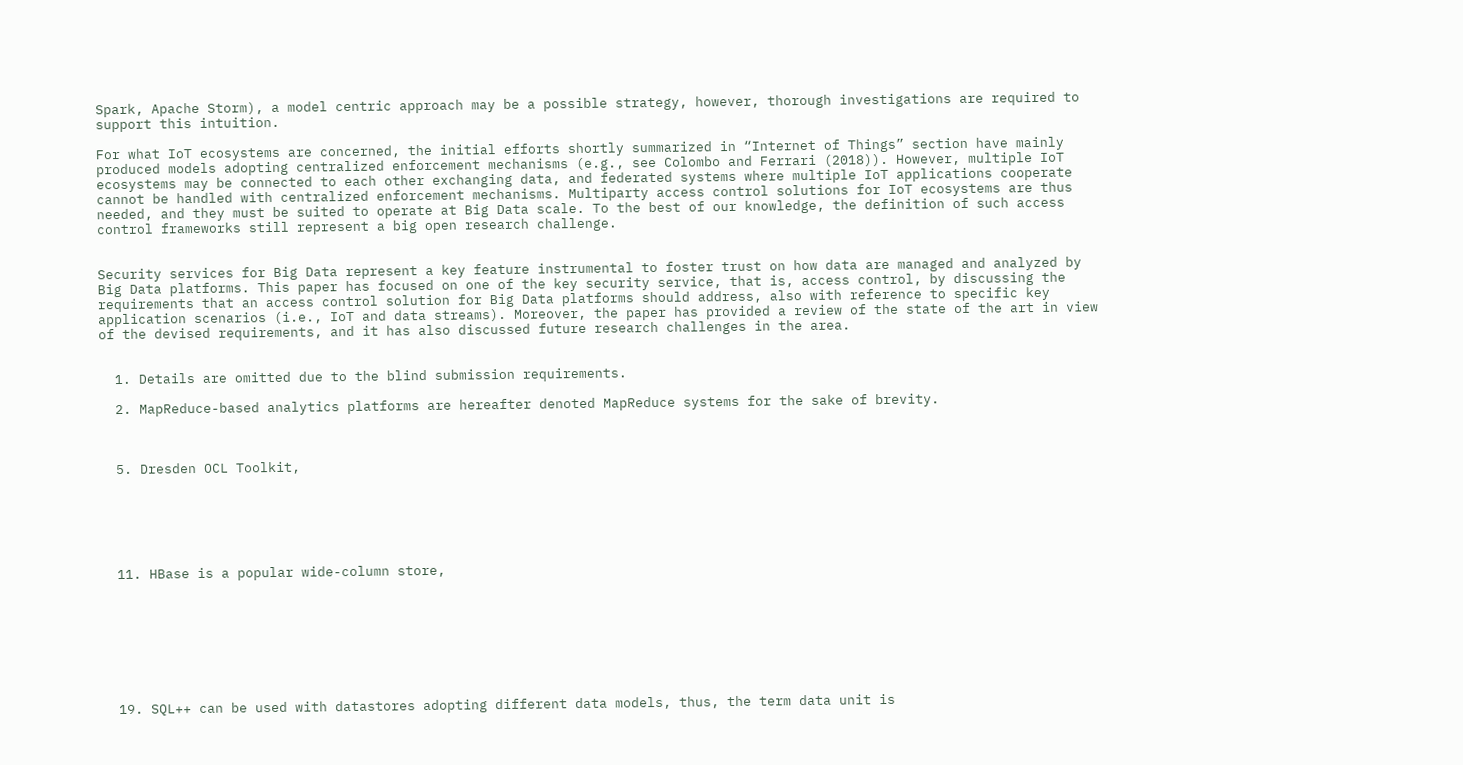Spark, Apache Storm), a model centric approach may be a possible strategy, however, thorough investigations are required to support this intuition.

For what IoT ecosystems are concerned, the initial efforts shortly summarized in “Internet of Things” section have mainly produced models adopting centralized enforcement mechanisms (e.g., see Colombo and Ferrari (2018)). However, multiple IoT ecosystems may be connected to each other exchanging data, and federated systems where multiple IoT applications cooperate cannot be handled with centralized enforcement mechanisms. Multiparty access control solutions for IoT ecosystems are thus needed, and they must be suited to operate at Big Data scale. To the best of our knowledge, the definition of such access control frameworks still represent a big open research challenge.


Security services for Big Data represent a key feature instrumental to foster trust on how data are managed and analyzed by Big Data platforms. This paper has focused on one of the key security service, that is, access control, by discussing the requirements that an access control solution for Big Data platforms should address, also with reference to specific key application scenarios (i.e., IoT and data streams). Moreover, the paper has provided a review of the state of the art in view of the devised requirements, and it has also discussed future research challenges in the area.


  1. Details are omitted due to the blind submission requirements.

  2. MapReduce-based analytics platforms are hereafter denoted MapReduce systems for the sake of brevity.



  5. Dresden OCL Toolkit,






  11. HBase is a popular wide-column store,








  19. SQL++ can be used with datastores adopting different data models, thus, the term data unit is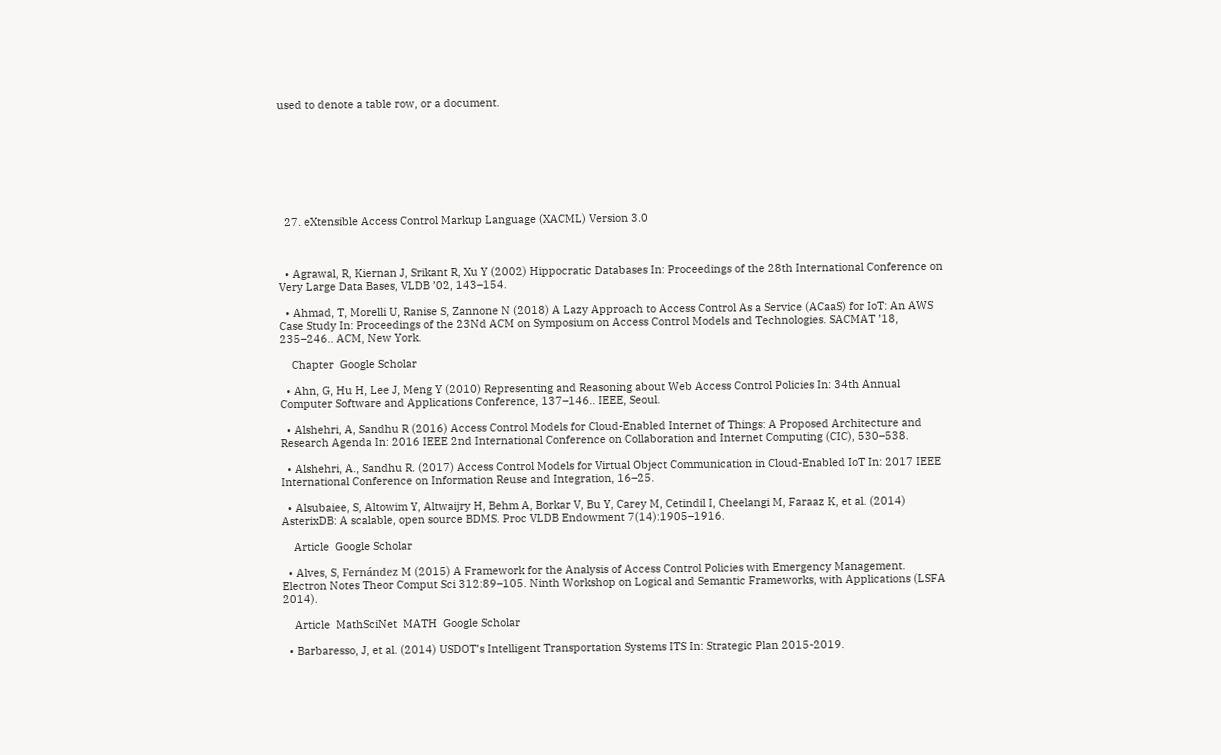used to denote a table row, or a document.








  27. eXtensible Access Control Markup Language (XACML) Version 3.0



  • Agrawal, R, Kiernan J, Srikant R, Xu Y (2002) Hippocratic Databases In: Proceedings of the 28th International Conference on Very Large Data Bases, VLDB ’02, 143–154.

  • Ahmad, T, Morelli U, Ranise S, Zannone N (2018) A Lazy Approach to Access Control As a Service (ACaaS) for IoT: An AWS Case Study In: Proceedings of the 23Nd ACM on Symposium on Access Control Models and Technologies. SACMAT ’18, 235–246.. ACM, New York.

    Chapter  Google Scholar

  • Ahn, G, Hu H, Lee J, Meng Y (2010) Representing and Reasoning about Web Access Control Policies In: 34th Annual Computer Software and Applications Conference, 137–146.. IEEE, Seoul.

  • Alshehri, A, Sandhu R (2016) Access Control Models for Cloud-Enabled Internet of Things: A Proposed Architecture and Research Agenda In: 2016 IEEE 2nd International Conference on Collaboration and Internet Computing (CIC), 530–538.

  • Alshehri, A., Sandhu R. (2017) Access Control Models for Virtual Object Communication in Cloud-Enabled IoT In: 2017 IEEE International Conference on Information Reuse and Integration, 16–25.

  • Alsubaiee, S, Altowim Y, Altwaijry H, Behm A, Borkar V, Bu Y, Carey M, Cetindil I, Cheelangi M, Faraaz K, et al. (2014) AsterixDB: A scalable, open source BDMS. Proc VLDB Endowment 7(14):1905–1916.

    Article  Google Scholar

  • Alves, S, Fernández M (2015) A Framework for the Analysis of Access Control Policies with Emergency Management. Electron Notes Theor Comput Sci 312:89–105. Ninth Workshop on Logical and Semantic Frameworks, with Applications (LSFA 2014).

    Article  MathSciNet  MATH  Google Scholar

  • Barbaresso, J, et al. (2014) USDOT’s Intelligent Transportation Systems ITS In: Strategic Plan 2015-2019.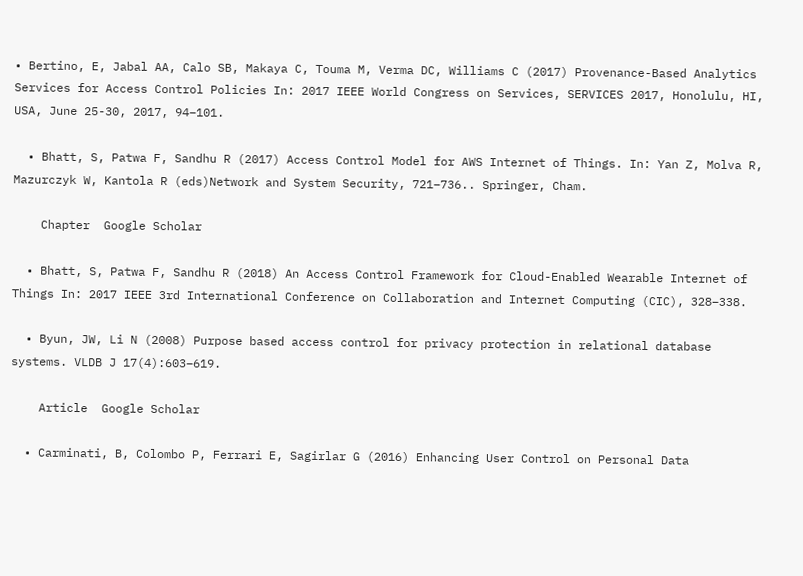• Bertino, E, Jabal AA, Calo SB, Makaya C, Touma M, Verma DC, Williams C (2017) Provenance-Based Analytics Services for Access Control Policies In: 2017 IEEE World Congress on Services, SERVICES 2017, Honolulu, HI, USA, June 25-30, 2017, 94–101.

  • Bhatt, S, Patwa F, Sandhu R (2017) Access Control Model for AWS Internet of Things. In: Yan Z, Molva R, Mazurczyk W, Kantola R (eds)Network and System Security, 721–736.. Springer, Cham.

    Chapter  Google Scholar

  • Bhatt, S, Patwa F, Sandhu R (2018) An Access Control Framework for Cloud-Enabled Wearable Internet of Things In: 2017 IEEE 3rd International Conference on Collaboration and Internet Computing (CIC), 328–338.

  • Byun, JW, Li N (2008) Purpose based access control for privacy protection in relational database systems. VLDB J 17(4):603–619.

    Article  Google Scholar

  • Carminati, B, Colombo P, Ferrari E, Sagirlar G (2016) Enhancing User Control on Personal Data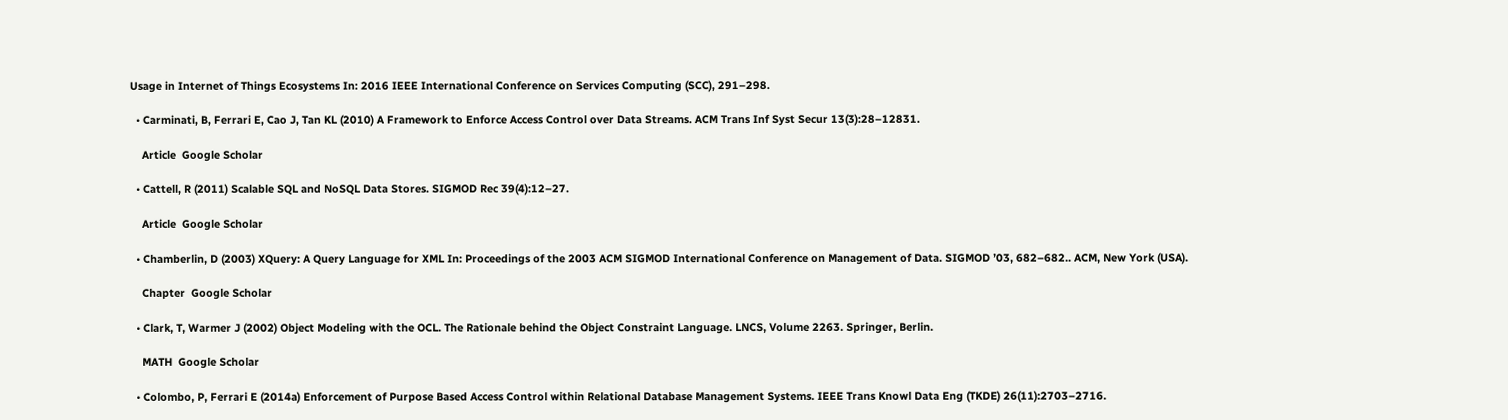Usage in Internet of Things Ecosystems In: 2016 IEEE International Conference on Services Computing (SCC), 291–298.

  • Carminati, B, Ferrari E, Cao J, Tan KL (2010) A Framework to Enforce Access Control over Data Streams. ACM Trans Inf Syst Secur 13(3):28–12831.

    Article  Google Scholar

  • Cattell, R (2011) Scalable SQL and NoSQL Data Stores. SIGMOD Rec 39(4):12–27.

    Article  Google Scholar

  • Chamberlin, D (2003) XQuery: A Query Language for XML In: Proceedings of the 2003 ACM SIGMOD International Conference on Management of Data. SIGMOD ’03, 682–682.. ACM, New York (USA).

    Chapter  Google Scholar

  • Clark, T, Warmer J (2002) Object Modeling with the OCL. The Rationale behind the Object Constraint Language. LNCS, Volume 2263. Springer, Berlin.

    MATH  Google Scholar

  • Colombo, P, Ferrari E (2014a) Enforcement of Purpose Based Access Control within Relational Database Management Systems. IEEE Trans Knowl Data Eng (TKDE) 26(11):2703–2716.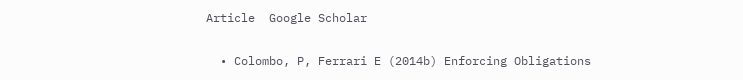Article  Google Scholar

  • Colombo, P, Ferrari E (2014b) Enforcing Obligations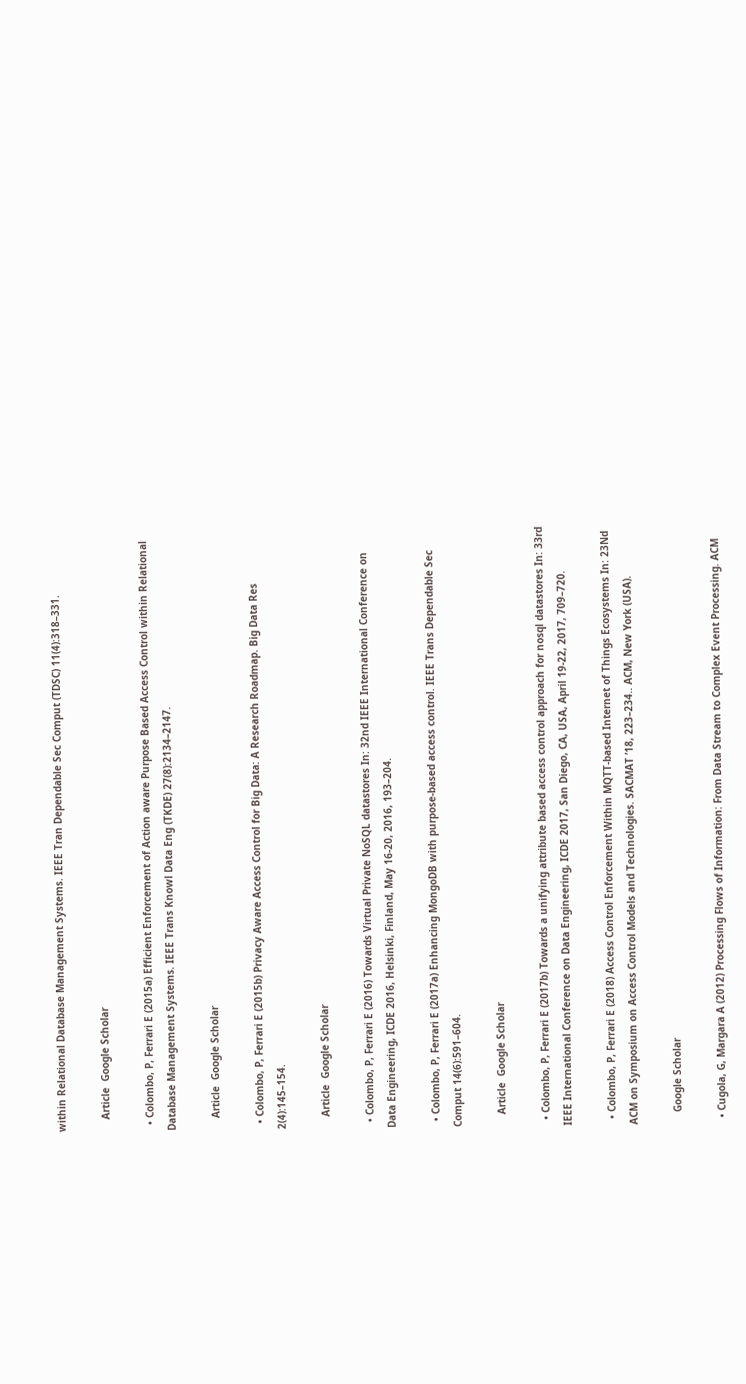within Relational Database Management Systems. IEEE Tran Dependable Sec Comput (TDSC) 11(4):318–331.

    Article  Google Scholar

  • Colombo, P, Ferrari E (2015a) Efficient Enforcement of Action aware Purpose Based Access Control within Relational Database Management Systems. IEEE Trans Knowl Data Eng (TKDE) 27(8):2134–2147.

    Article  Google Scholar

  • Colombo, P, Ferrari E (2015b) Privacy Aware Access Control for Big Data: A Research Roadmap. Big Data Res 2(4):145–154.

    Article  Google Scholar

  • Colombo, P, Ferrari E (2016) Towards Virtual Private NoSQL datastores In: 32nd IEEE International Conference on Data Engineering, ICDE 2016, Helsinki, Finland, May 16-20, 2016, 193–204.

  • Colombo, P, Ferrari E (2017a) Enhancing MongoDB with purpose-based access control. IEEE Trans Dependable Sec Comput 14(6):591–604.

    Article  Google Scholar

  • Colombo, P, Ferrari E (2017b) Towards a unifying attribute based access control approach for nosql datastores In: 33rd IEEE International Conference on Data Engineering, ICDE 2017, San Diego, CA, USA, April 19-22, 2017, 709–720.

  • Colombo, P, Ferrari E (2018) Access Control Enforcement Within MQTT-based Internet of Things Ecosystems In: 23Nd ACM on Symposium on Access Control Models and Technologies. SACMAT ’18, 223–234.. ACM, New York (USA).

    Google Scholar

  • Cugola, G, Margara A (2012) Processing Flows of Information: From Data Stream to Complex Event Processing. ACM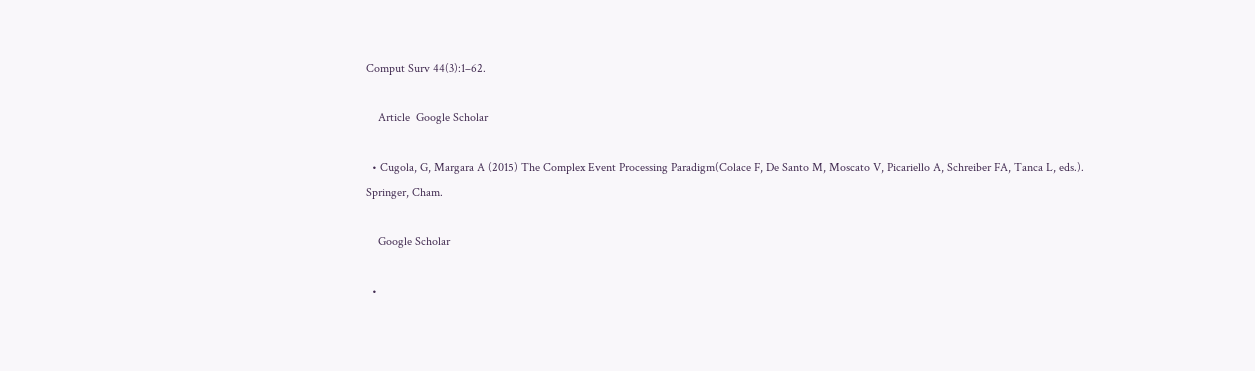Comput Surv 44(3):1–62.

    Article  Google Scholar

  • Cugola, G, Margara A (2015) The Complex Event Processing Paradigm(Colace F, De Santo M, Moscato V, Picariello A, Schreiber FA, Tanca L, eds.). Springer, Cham.

    Google Scholar

  •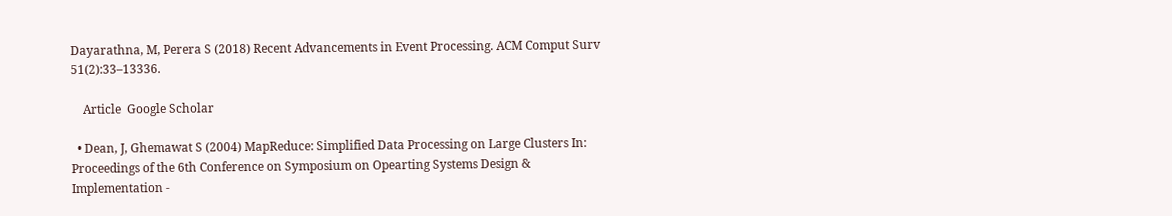Dayarathna, M, Perera S (2018) Recent Advancements in Event Processing. ACM Comput Surv 51(2):33–13336.

    Article  Google Scholar

  • Dean, J, Ghemawat S (2004) MapReduce: Simplified Data Processing on Large Clusters In: Proceedings of the 6th Conference on Symposium on Opearting Systems Design & Implementation -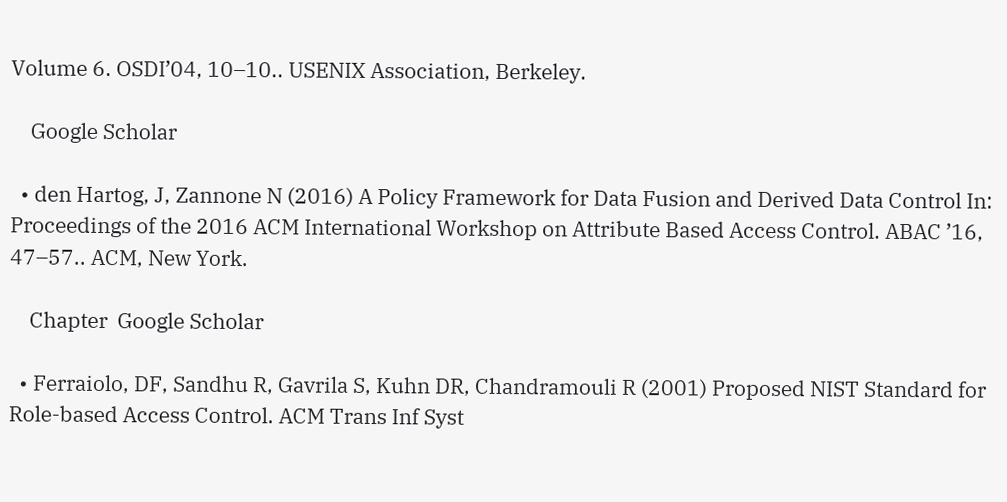Volume 6. OSDI’04, 10–10.. USENIX Association, Berkeley.

    Google Scholar

  • den Hartog, J, Zannone N (2016) A Policy Framework for Data Fusion and Derived Data Control In: Proceedings of the 2016 ACM International Workshop on Attribute Based Access Control. ABAC ’16, 47–57.. ACM, New York.

    Chapter  Google Scholar

  • Ferraiolo, DF, Sandhu R, Gavrila S, Kuhn DR, Chandramouli R (2001) Proposed NIST Standard for Role-based Access Control. ACM Trans Inf Syst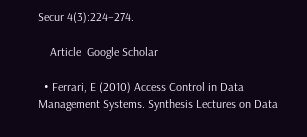Secur 4(3):224–274.

    Article  Google Scholar

  • Ferrari, E (2010) Access Control in Data Management Systems. Synthesis Lectures on Data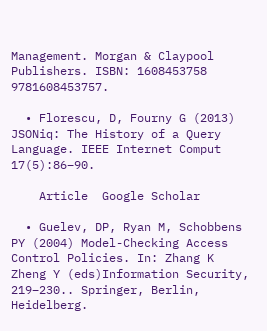Management. Morgan & Claypool Publishers. ISBN: 1608453758 9781608453757.

  • Florescu, D, Fourny G (2013) JSONiq: The History of a Query Language. IEEE Internet Comput 17(5):86–90.

    Article  Google Scholar

  • Guelev, DP, Ryan M, Schobbens PY (2004) Model-Checking Access Control Policies. In: Zhang K Zheng Y (eds)Information Security, 219–230.. Springer, Berlin, Heidelberg.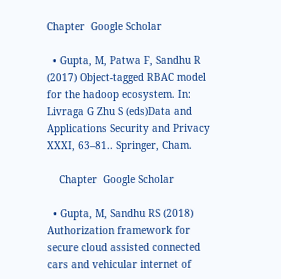Chapter  Google Scholar

  • Gupta, M, Patwa F, Sandhu R (2017) Object-tagged RBAC model for the hadoop ecosystem. In: Livraga G Zhu S (eds)Data and Applications Security and Privacy XXXI, 63–81.. Springer, Cham.

    Chapter  Google Scholar

  • Gupta, M, Sandhu RS (2018) Authorization framework for secure cloud assisted connected cars and vehicular internet of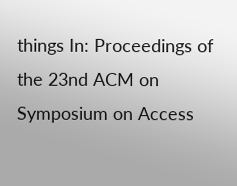things In: Proceedings of the 23nd ACM on Symposium on Access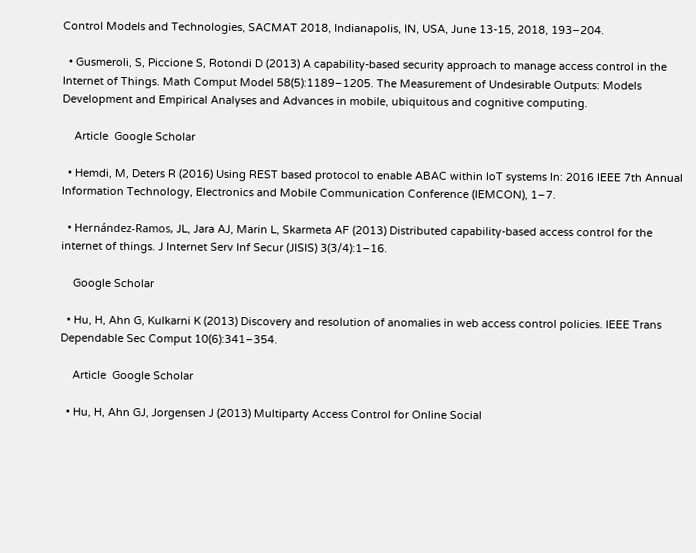Control Models and Technologies, SACMAT 2018, Indianapolis, IN, USA, June 13-15, 2018, 193–204.

  • Gusmeroli, S, Piccione S, Rotondi D (2013) A capability-based security approach to manage access control in the Internet of Things. Math Comput Model 58(5):1189–1205. The Measurement of Undesirable Outputs: Models Development and Empirical Analyses and Advances in mobile, ubiquitous and cognitive computing.

    Article  Google Scholar

  • Hemdi, M, Deters R (2016) Using REST based protocol to enable ABAC within IoT systems In: 2016 IEEE 7th Annual Information Technology, Electronics and Mobile Communication Conference (IEMCON), 1–7.

  • Hernández-Ramos, JL, Jara AJ, Marin L, Skarmeta AF (2013) Distributed capability-based access control for the internet of things. J Internet Serv Inf Secur (JISIS) 3(3/4):1–16.

    Google Scholar

  • Hu, H, Ahn G, Kulkarni K (2013) Discovery and resolution of anomalies in web access control policies. IEEE Trans Dependable Sec Comput 10(6):341–354.

    Article  Google Scholar

  • Hu, H, Ahn GJ, Jorgensen J (2013) Multiparty Access Control for Online Social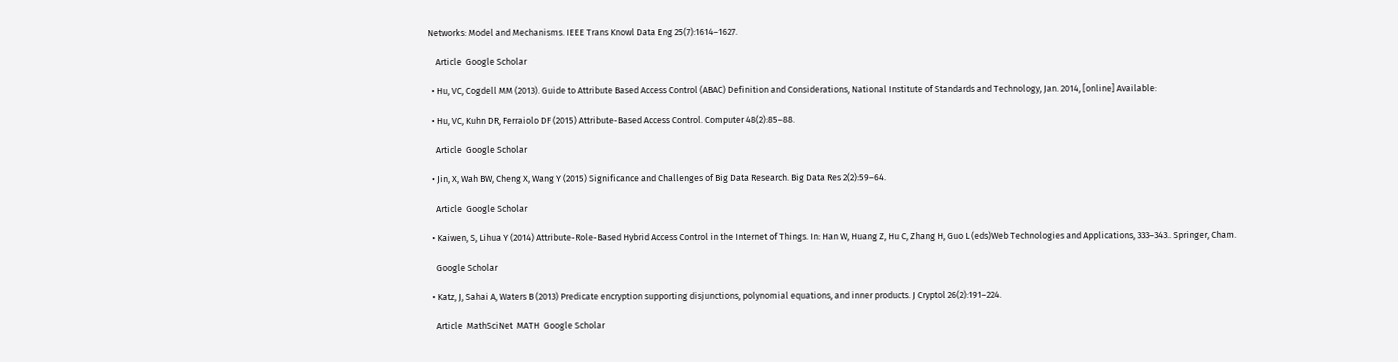Networks: Model and Mechanisms. IEEE Trans Knowl Data Eng 25(7):1614–1627.

    Article  Google Scholar

  • Hu, VC, Cogdell MM (2013). Guide to Attribute Based Access Control (ABAC) Definition and Considerations, National Institute of Standards and Technology, Jan. 2014, [online] Available:

  • Hu, VC, Kuhn DR, Ferraiolo DF (2015) Attribute-Based Access Control. Computer 48(2):85–88.

    Article  Google Scholar

  • Jin, X, Wah BW, Cheng X, Wang Y (2015) Significance and Challenges of Big Data Research. Big Data Res 2(2):59–64.

    Article  Google Scholar

  • Kaiwen, S, Lihua Y (2014) Attribute-Role-Based Hybrid Access Control in the Internet of Things. In: Han W, Huang Z, Hu C, Zhang H, Guo L (eds)Web Technologies and Applications, 333–343.. Springer, Cham.

    Google Scholar

  • Katz, J, Sahai A, Waters B (2013) Predicate encryption supporting disjunctions, polynomial equations, and inner products. J Cryptol 26(2):191–224.

    Article  MathSciNet  MATH  Google Scholar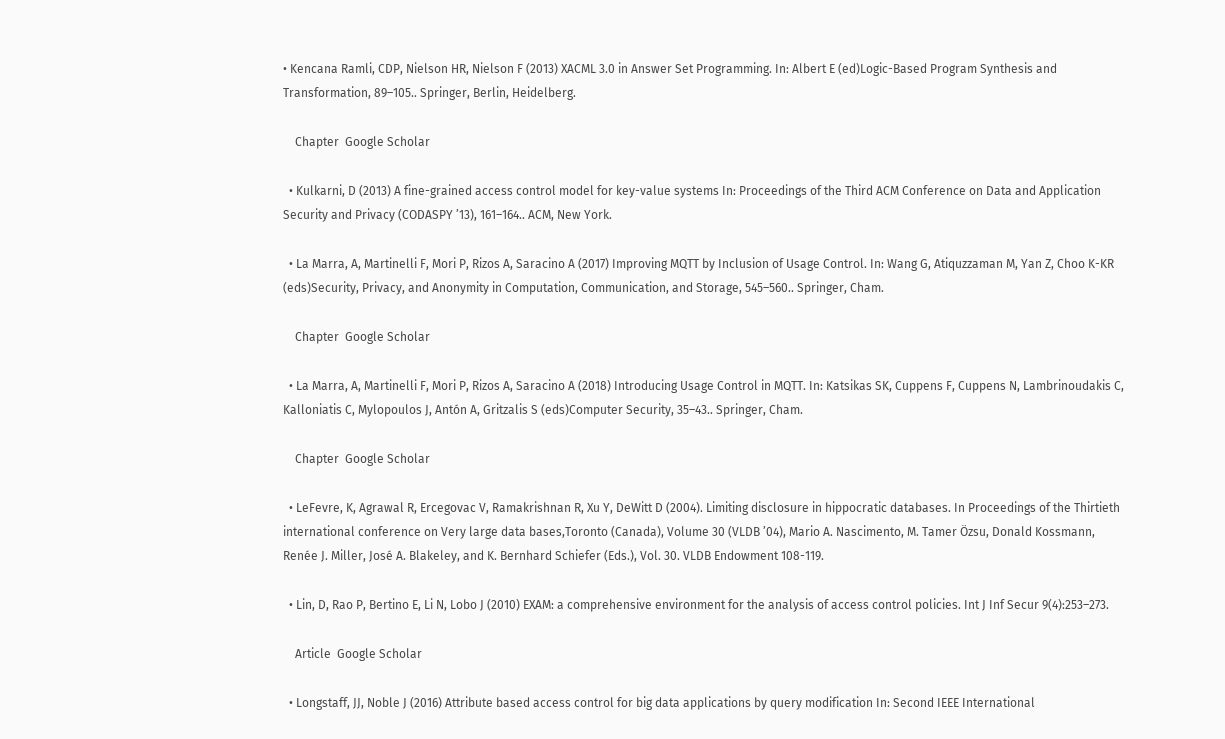• Kencana Ramli, CDP, Nielson HR, Nielson F (2013) XACML 3.0 in Answer Set Programming. In: Albert E (ed)Logic-Based Program Synthesis and Transformation, 89–105.. Springer, Berlin, Heidelberg.

    Chapter  Google Scholar

  • Kulkarni, D (2013) A fine-grained access control model for key-value systems In: Proceedings of the Third ACM Conference on Data and Application Security and Privacy (CODASPY ’13), 161–164.. ACM, New York.

  • La Marra, A, Martinelli F, Mori P, Rizos A, Saracino A (2017) Improving MQTT by Inclusion of Usage Control. In: Wang G, Atiquzzaman M, Yan Z, Choo K-KR (eds)Security, Privacy, and Anonymity in Computation, Communication, and Storage, 545–560.. Springer, Cham.

    Chapter  Google Scholar

  • La Marra, A, Martinelli F, Mori P, Rizos A, Saracino A (2018) Introducing Usage Control in MQTT. In: Katsikas SK, Cuppens F, Cuppens N, Lambrinoudakis C, Kalloniatis C, Mylopoulos J, Antón A, Gritzalis S (eds)Computer Security, 35–43.. Springer, Cham.

    Chapter  Google Scholar

  • LeFevre, K, Agrawal R, Ercegovac V, Ramakrishnan R, Xu Y, DeWitt D (2004). Limiting disclosure in hippocratic databases. In Proceedings of the Thirtieth international conference on Very large data bases,Toronto (Canada), Volume 30 (VLDB ’04), Mario A. Nascimento, M. Tamer Özsu, Donald Kossmann, Renée J. Miller, José A. Blakeley, and K. Bernhard Schiefer (Eds.), Vol. 30. VLDB Endowment 108-119.

  • Lin, D, Rao P, Bertino E, Li N, Lobo J (2010) EXAM: a comprehensive environment for the analysis of access control policies. Int J Inf Secur 9(4):253–273.

    Article  Google Scholar

  • Longstaff, JJ, Noble J (2016) Attribute based access control for big data applications by query modification In: Second IEEE International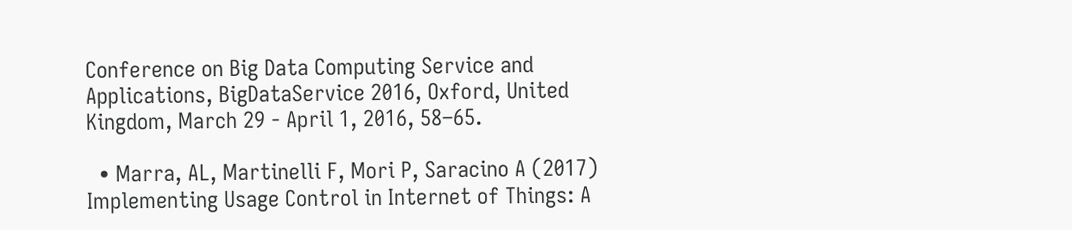Conference on Big Data Computing Service and Applications, BigDataService 2016, Oxford, United Kingdom, March 29 - April 1, 2016, 58–65.

  • Marra, AL, Martinelli F, Mori P, Saracino A (2017) Implementing Usage Control in Internet of Things: A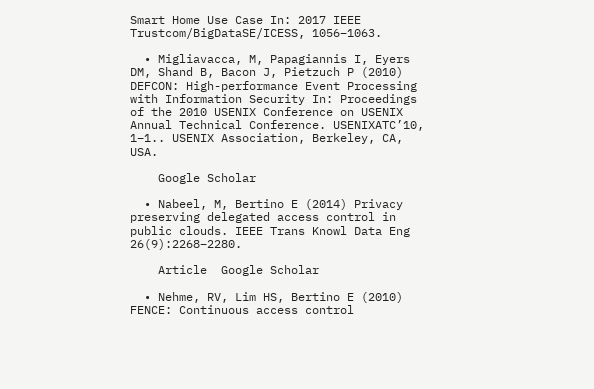Smart Home Use Case In: 2017 IEEE Trustcom/BigDataSE/ICESS, 1056–1063.

  • Migliavacca, M, Papagiannis I, Eyers DM, Shand B, Bacon J, Pietzuch P (2010) DEFCON: High-performance Event Processing with Information Security In: Proceedings of the 2010 USENIX Conference on USENIX Annual Technical Conference. USENIXATC’10, 1–1.. USENIX Association, Berkeley, CA, USA.

    Google Scholar

  • Nabeel, M, Bertino E (2014) Privacy preserving delegated access control in public clouds. IEEE Trans Knowl Data Eng 26(9):2268–2280.

    Article  Google Scholar

  • Nehme, RV, Lim HS, Bertino E (2010) FENCE: Continuous access control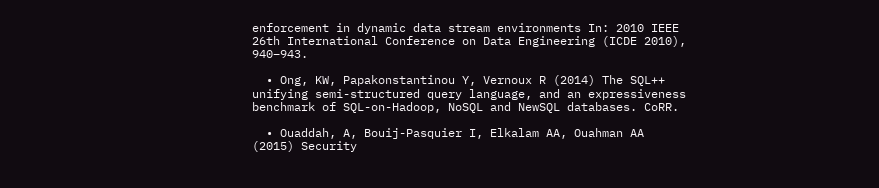enforcement in dynamic data stream environments In: 2010 IEEE 26th International Conference on Data Engineering (ICDE 2010), 940–943.

  • Ong, KW, Papakonstantinou Y, Vernoux R (2014) The SQL++ unifying semi-structured query language, and an expressiveness benchmark of SQL-on-Hadoop, NoSQL and NewSQL databases. CoRR.

  • Ouaddah, A, Bouij-Pasquier I, Elkalam AA, Ouahman AA (2015) Security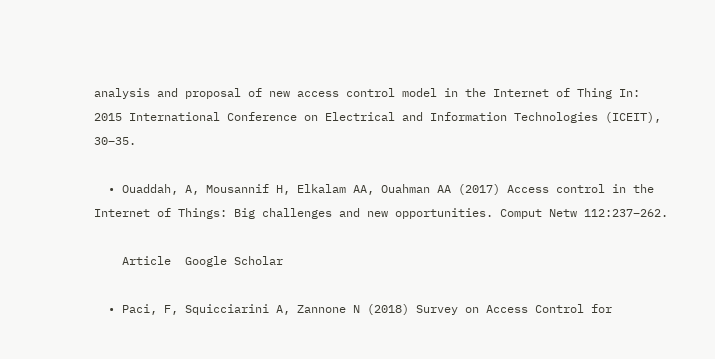analysis and proposal of new access control model in the Internet of Thing In: 2015 International Conference on Electrical and Information Technologies (ICEIT), 30–35.

  • Ouaddah, A, Mousannif H, Elkalam AA, Ouahman AA (2017) Access control in the Internet of Things: Big challenges and new opportunities. Comput Netw 112:237–262.

    Article  Google Scholar

  • Paci, F, Squicciarini A, Zannone N (2018) Survey on Access Control for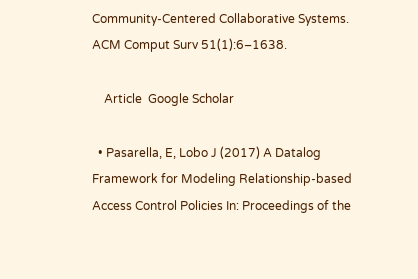Community-Centered Collaborative Systems. ACM Comput Surv 51(1):6–1638.

    Article  Google Scholar

  • Pasarella, E, Lobo J (2017) A Datalog Framework for Modeling Relationship-based Access Control Policies In: Proceedings of the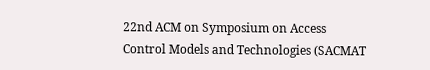22nd ACM on Symposium on Access Control Models and Technologies (SACMAT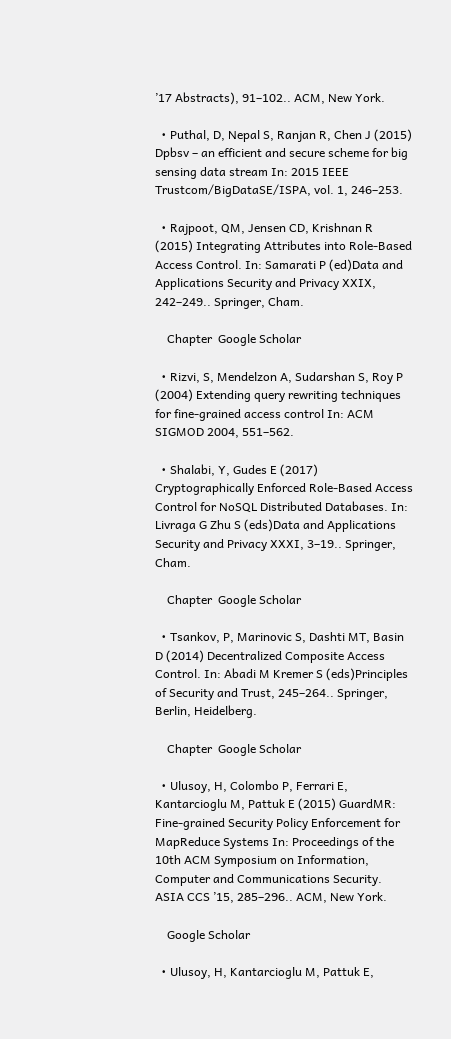’17 Abstracts), 91–102.. ACM, New York.

  • Puthal, D, Nepal S, Ranjan R, Chen J (2015) Dpbsv – an efficient and secure scheme for big sensing data stream In: 2015 IEEE Trustcom/BigDataSE/ISPA, vol. 1, 246–253.

  • Rajpoot, QM, Jensen CD, Krishnan R (2015) Integrating Attributes into Role-Based Access Control. In: Samarati P (ed)Data and Applications Security and Privacy XXIX, 242–249.. Springer, Cham.

    Chapter  Google Scholar

  • Rizvi, S, Mendelzon A, Sudarshan S, Roy P (2004) Extending query rewriting techniques for fine-grained access control In: ACM SIGMOD 2004, 551–562.

  • Shalabi, Y, Gudes E (2017) Cryptographically Enforced Role-Based Access Control for NoSQL Distributed Databases. In: Livraga G Zhu S (eds)Data and Applications Security and Privacy XXXI, 3–19.. Springer, Cham.

    Chapter  Google Scholar

  • Tsankov, P, Marinovic S, Dashti MT, Basin D (2014) Decentralized Composite Access Control. In: Abadi M Kremer S (eds)Principles of Security and Trust, 245–264.. Springer, Berlin, Heidelberg.

    Chapter  Google Scholar

  • Ulusoy, H, Colombo P, Ferrari E, Kantarcioglu M, Pattuk E (2015) GuardMR: Fine-grained Security Policy Enforcement for MapReduce Systems In: Proceedings of the 10th ACM Symposium on Information, Computer and Communications Security. ASIA CCS ’15, 285–296.. ACM, New York.

    Google Scholar

  • Ulusoy, H, Kantarcioglu M, Pattuk E,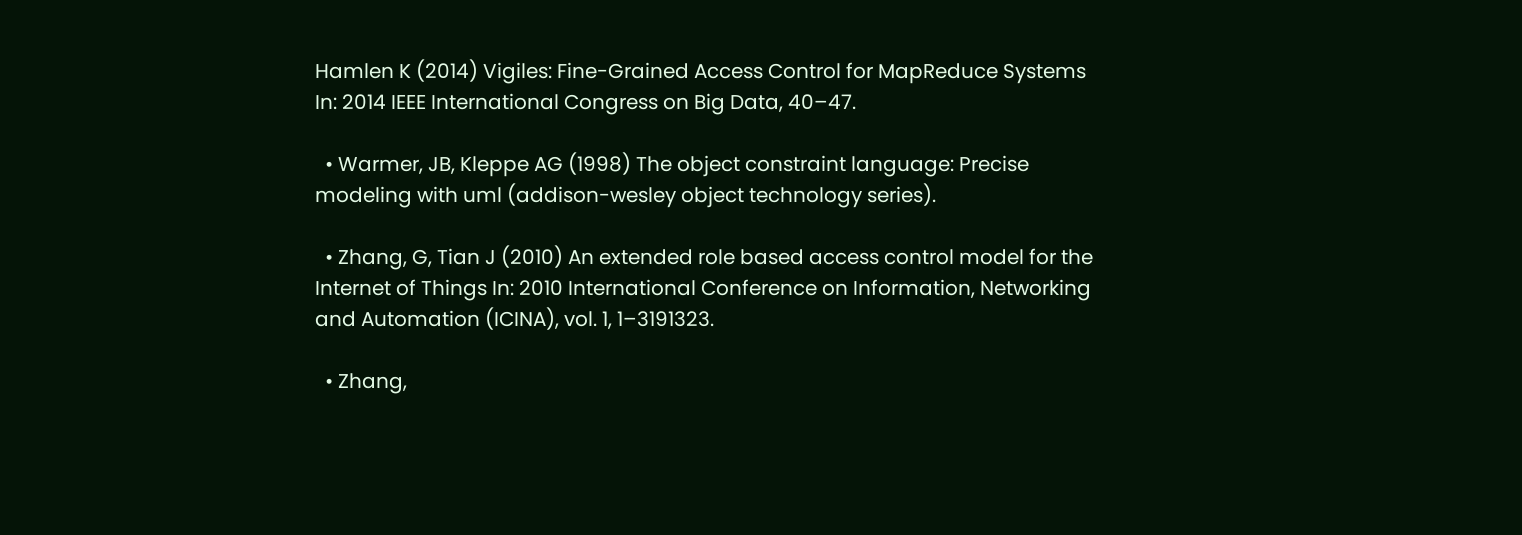Hamlen K (2014) Vigiles: Fine-Grained Access Control for MapReduce Systems In: 2014 IEEE International Congress on Big Data, 40–47.

  • Warmer, JB, Kleppe AG (1998) The object constraint language: Precise modeling with uml (addison-wesley object technology series).

  • Zhang, G, Tian J (2010) An extended role based access control model for the Internet of Things In: 2010 International Conference on Information, Networking and Automation (ICINA), vol. 1, 1–3191323.

  • Zhang,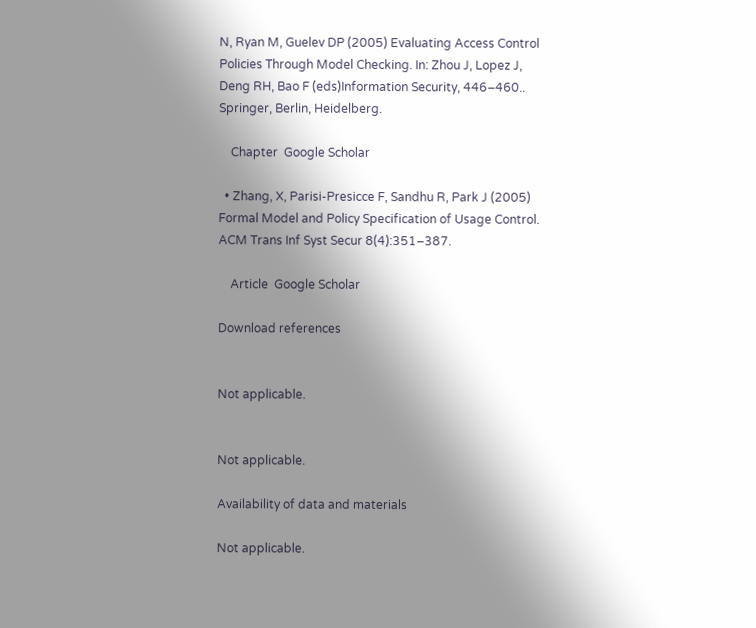N, Ryan M, Guelev DP (2005) Evaluating Access Control Policies Through Model Checking. In: Zhou J, Lopez J, Deng RH, Bao F (eds)Information Security, 446–460.. Springer, Berlin, Heidelberg.

    Chapter  Google Scholar

  • Zhang, X, Parisi-Presicce F, Sandhu R, Park J (2005) Formal Model and Policy Specification of Usage Control. ACM Trans Inf Syst Secur 8(4):351–387.

    Article  Google Scholar

Download references


Not applicable.


Not applicable.

Availability of data and materials

Not applicable.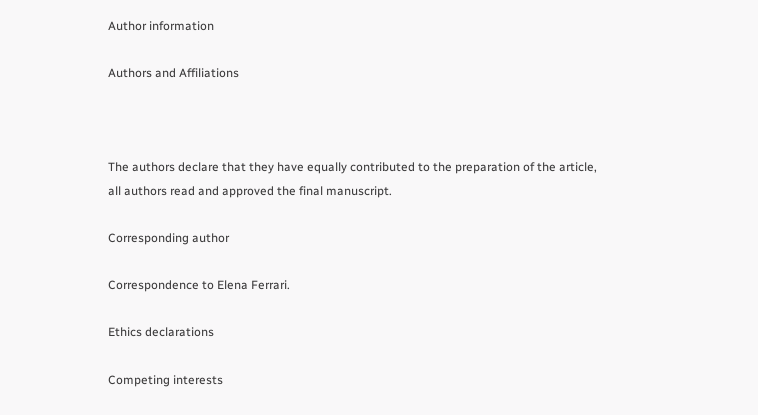Author information

Authors and Affiliations



The authors declare that they have equally contributed to the preparation of the article, all authors read and approved the final manuscript.

Corresponding author

Correspondence to Elena Ferrari.

Ethics declarations

Competing interests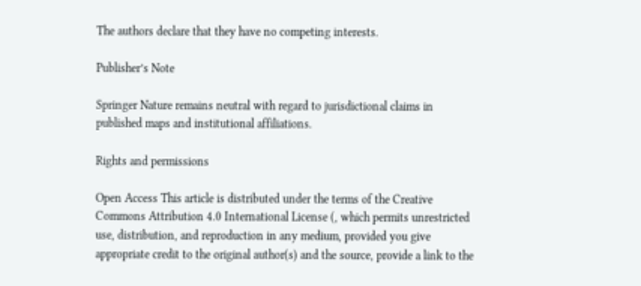The authors declare that they have no competing interests.

Publisher’s Note

Springer Nature remains neutral with regard to jurisdictional claims in published maps and institutional affiliations.

Rights and permissions

Open Access This article is distributed under the terms of the Creative Commons Attribution 4.0 International License (, which permits unrestricted use, distribution, and reproduction in any medium, provided you give appropriate credit to the original author(s) and the source, provide a link to the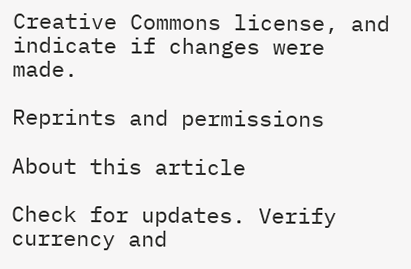Creative Commons license, and indicate if changes were made.

Reprints and permissions

About this article

Check for updates. Verify currency and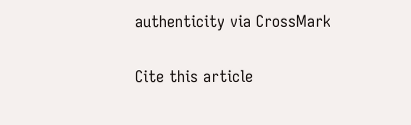authenticity via CrossMark

Cite this article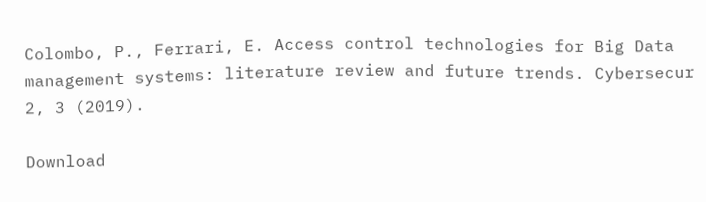Colombo, P., Ferrari, E. Access control technologies for Big Data management systems: literature review and future trends. Cybersecur 2, 3 (2019).

Download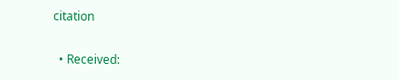citation

  • Received: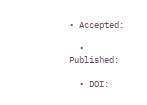• Accepted:

  • Published:

  • DOI: